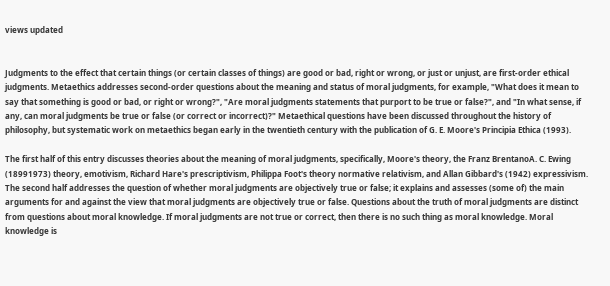views updated


Judgments to the effect that certain things (or certain classes of things) are good or bad, right or wrong, or just or unjust, are first-order ethical judgments. Metaethics addresses second-order questions about the meaning and status of moral judgments, for example, "What does it mean to say that something is good or bad, or right or wrong?", "Are moral judgments statements that purport to be true or false?", and "In what sense, if any, can moral judgments be true or false (or correct or incorrect)?" Metaethical questions have been discussed throughout the history of philosophy, but systematic work on metaethics began early in the twentieth century with the publication of G. E. Moore's Principia Ethica (1993).

The first half of this entry discusses theories about the meaning of moral judgments, specifically, Moore's theory, the Franz BrentanoA. C. Ewing (18991973) theory, emotivism, Richard Hare's prescriptivism, Philippa Foot's theory normative relativism, and Allan Gibbard's (1942) expressivism. The second half addresses the question of whether moral judgments are objectively true or false; it explains and assesses (some of) the main arguments for and against the view that moral judgments are objectively true or false. Questions about the truth of moral judgments are distinct from questions about moral knowledge. If moral judgments are not true or correct, then there is no such thing as moral knowledge. Moral knowledge is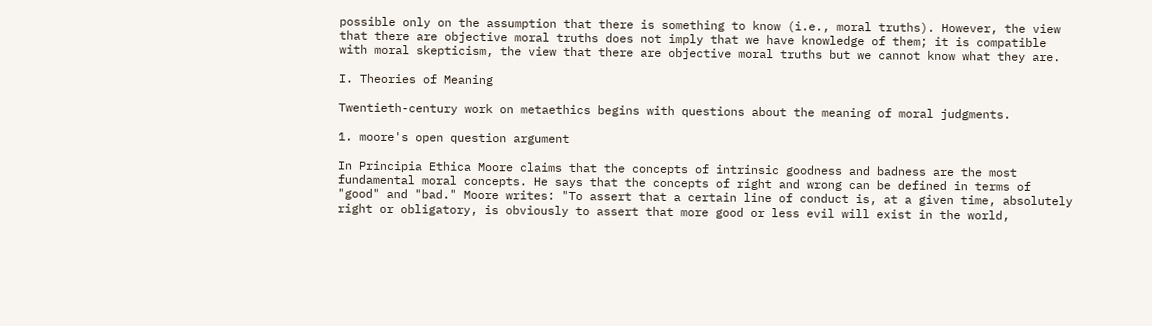possible only on the assumption that there is something to know (i.e., moral truths). However, the view that there are objective moral truths does not imply that we have knowledge of them; it is compatible with moral skepticism, the view that there are objective moral truths but we cannot know what they are.

I. Theories of Meaning

Twentieth-century work on metaethics begins with questions about the meaning of moral judgments.

1. moore's open question argument

In Principia Ethica Moore claims that the concepts of intrinsic goodness and badness are the most fundamental moral concepts. He says that the concepts of right and wrong can be defined in terms of "good" and "bad." Moore writes: "To assert that a certain line of conduct is, at a given time, absolutely right or obligatory, is obviously to assert that more good or less evil will exist in the world,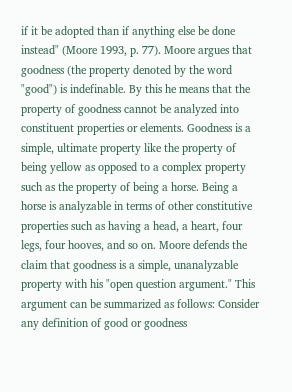if it be adopted than if anything else be done instead" (Moore 1993, p. 77). Moore argues that goodness (the property denoted by the word "good") is indefinable. By this he means that the property of goodness cannot be analyzed into constituent properties or elements. Goodness is a simple, ultimate property like the property of being yellow as opposed to a complex property such as the property of being a horse. Being a horse is analyzable in terms of other constitutive properties such as having a head, a heart, four legs, four hooves, and so on. Moore defends the claim that goodness is a simple, unanalyzable property with his "open question argument." This argument can be summarized as follows: Consider any definition of good or goodness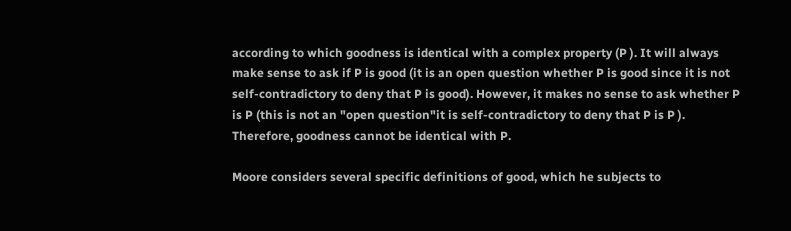according to which goodness is identical with a complex property (P ). It will always make sense to ask if P is good (it is an open question whether P is good since it is not self-contradictory to deny that P is good). However, it makes no sense to ask whether P is P (this is not an "open question"it is self-contradictory to deny that P is P ). Therefore, goodness cannot be identical with P.

Moore considers several specific definitions of good, which he subjects to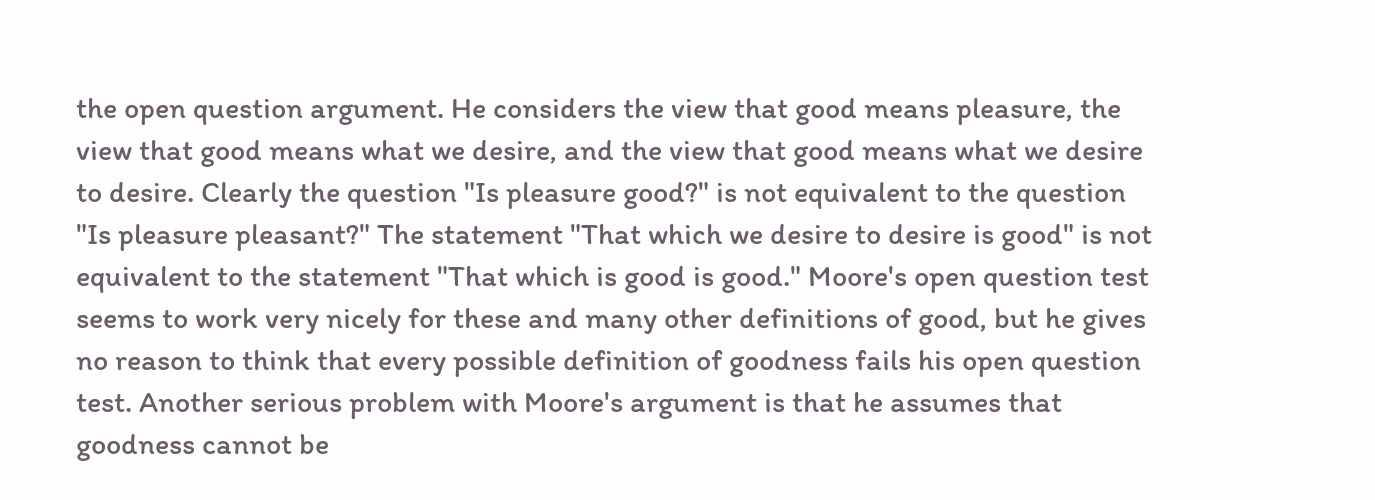the open question argument. He considers the view that good means pleasure, the view that good means what we desire, and the view that good means what we desire to desire. Clearly the question "Is pleasure good?" is not equivalent to the question "Is pleasure pleasant?" The statement "That which we desire to desire is good" is not equivalent to the statement "That which is good is good." Moore's open question test seems to work very nicely for these and many other definitions of good, but he gives no reason to think that every possible definition of goodness fails his open question test. Another serious problem with Moore's argument is that he assumes that goodness cannot be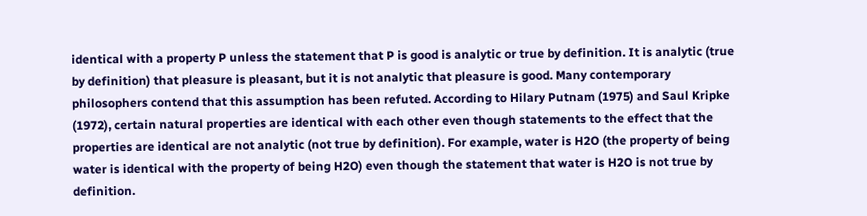identical with a property P unless the statement that P is good is analytic or true by definition. It is analytic (true by definition) that pleasure is pleasant, but it is not analytic that pleasure is good. Many contemporary philosophers contend that this assumption has been refuted. According to Hilary Putnam (1975) and Saul Kripke (1972), certain natural properties are identical with each other even though statements to the effect that the properties are identical are not analytic (not true by definition). For example, water is H2O (the property of being water is identical with the property of being H2O) even though the statement that water is H2O is not true by definition.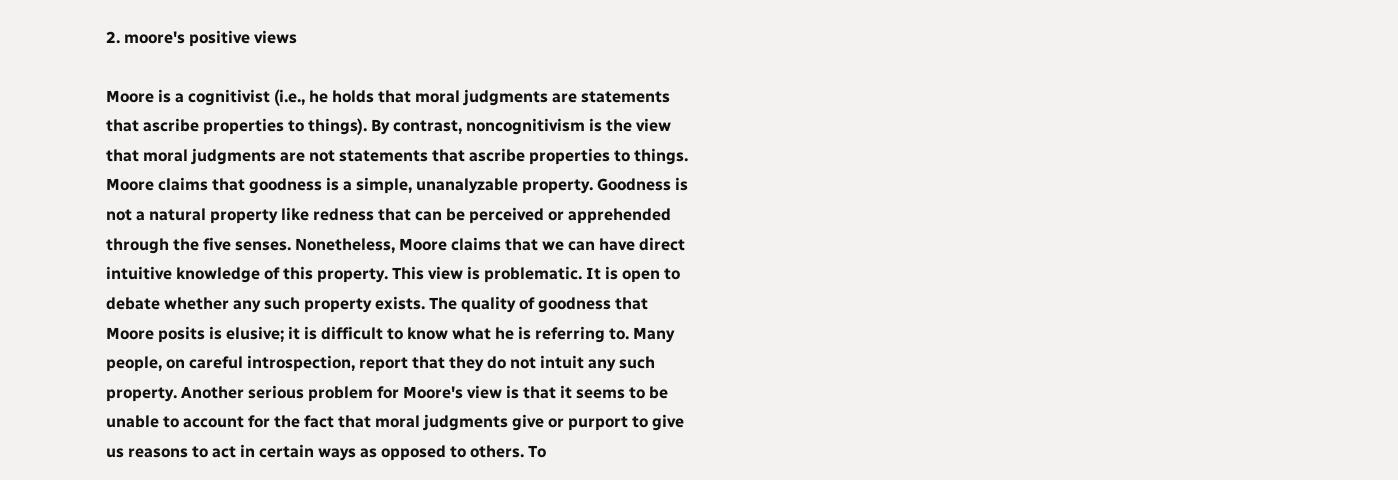2. moore's positive views

Moore is a cognitivist (i.e., he holds that moral judgments are statements that ascribe properties to things). By contrast, noncognitivism is the view that moral judgments are not statements that ascribe properties to things. Moore claims that goodness is a simple, unanalyzable property. Goodness is not a natural property like redness that can be perceived or apprehended through the five senses. Nonetheless, Moore claims that we can have direct intuitive knowledge of this property. This view is problematic. It is open to debate whether any such property exists. The quality of goodness that Moore posits is elusive; it is difficult to know what he is referring to. Many people, on careful introspection, report that they do not intuit any such property. Another serious problem for Moore's view is that it seems to be unable to account for the fact that moral judgments give or purport to give us reasons to act in certain ways as opposed to others. To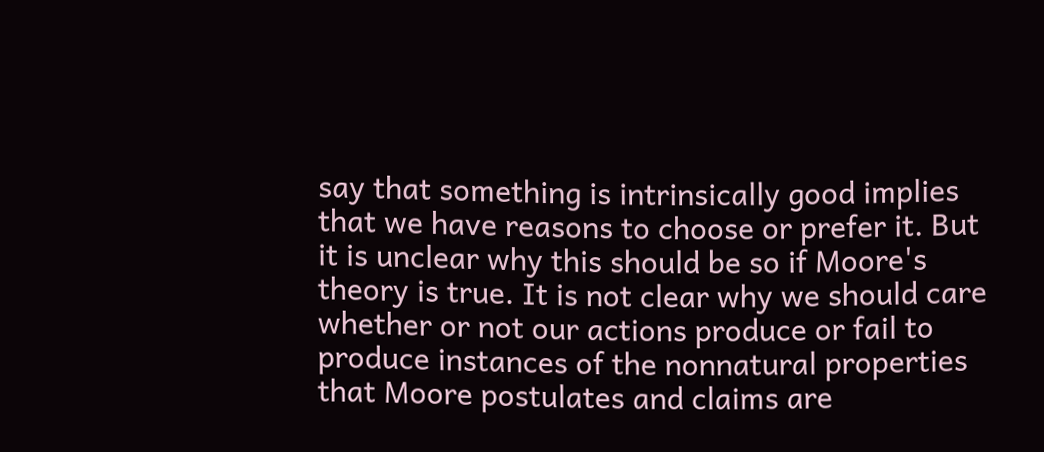say that something is intrinsically good implies that we have reasons to choose or prefer it. But it is unclear why this should be so if Moore's theory is true. It is not clear why we should care whether or not our actions produce or fail to produce instances of the nonnatural properties that Moore postulates and claims are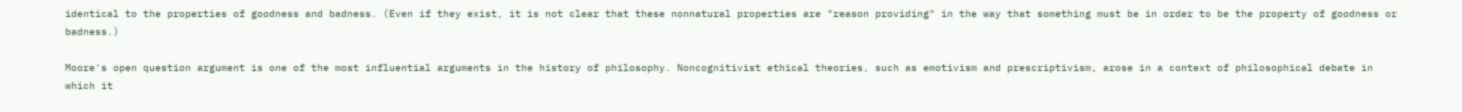identical to the properties of goodness and badness. (Even if they exist, it is not clear that these nonnatural properties are "reason providing" in the way that something must be in order to be the property of goodness or badness.)

Moore's open question argument is one of the most influential arguments in the history of philosophy. Noncognitivist ethical theories, such as emotivism and prescriptivism, arose in a context of philosophical debate in which it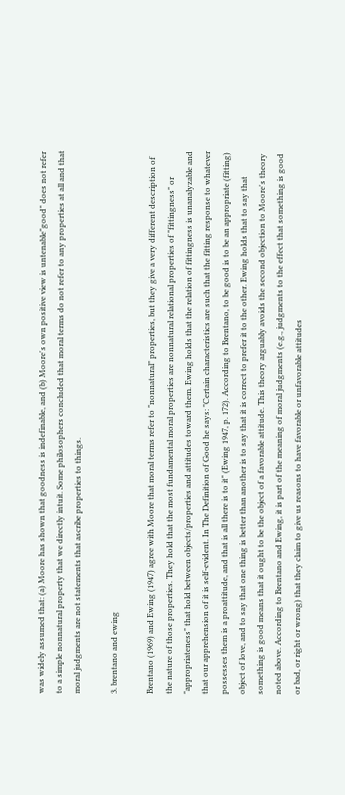was widely assumed that: (a) Moore has shown that goodness is indefinable, and (b) Moore's own positive view is untenable"good" does not refer to a simple nonnatural property that we directly intuit. Some philosophers concluded that moral terms do not refer to any properties at all and that moral judgments are not statements that ascribe properties to things.

3. brentano and ewing

Brentano (1969) and Ewing (1947) agree with Moore that moral terms refer to "nonnatural" properties, but they give a very different description of the nature of those properties. They hold that the most fundamental moral properties are nonnatural relational properties of "fittingness" or "appropriateness" that hold between objects/properties and attitudes toward them. Ewing holds that the relation of fittingness is unanalyzable and that our apprehension of it is self-evident. In The Definition of Good he says: "Certain characteristics are such that the fitting response to whatever possesses them is a proattitude, and that is all there is to it" (Ewing 1947, p. 172). According to Brentano, to be good is to be an appropriate (fitting) object of love, and to say that one thing is better than another is to say that it is correct to prefer it to the other. Ewing holds that to say that something is good means that it ought to be the object of a favorable attitude. This theory arguably avoids the second objection to Moore's theory noted above. According to Brentano and Ewing, it is part of the meaning of moral judgments (e.g., judgments to the effect that something is good or bad, or right or wrong) that they claim to give us reasons to have favorable or unfavorable attitudes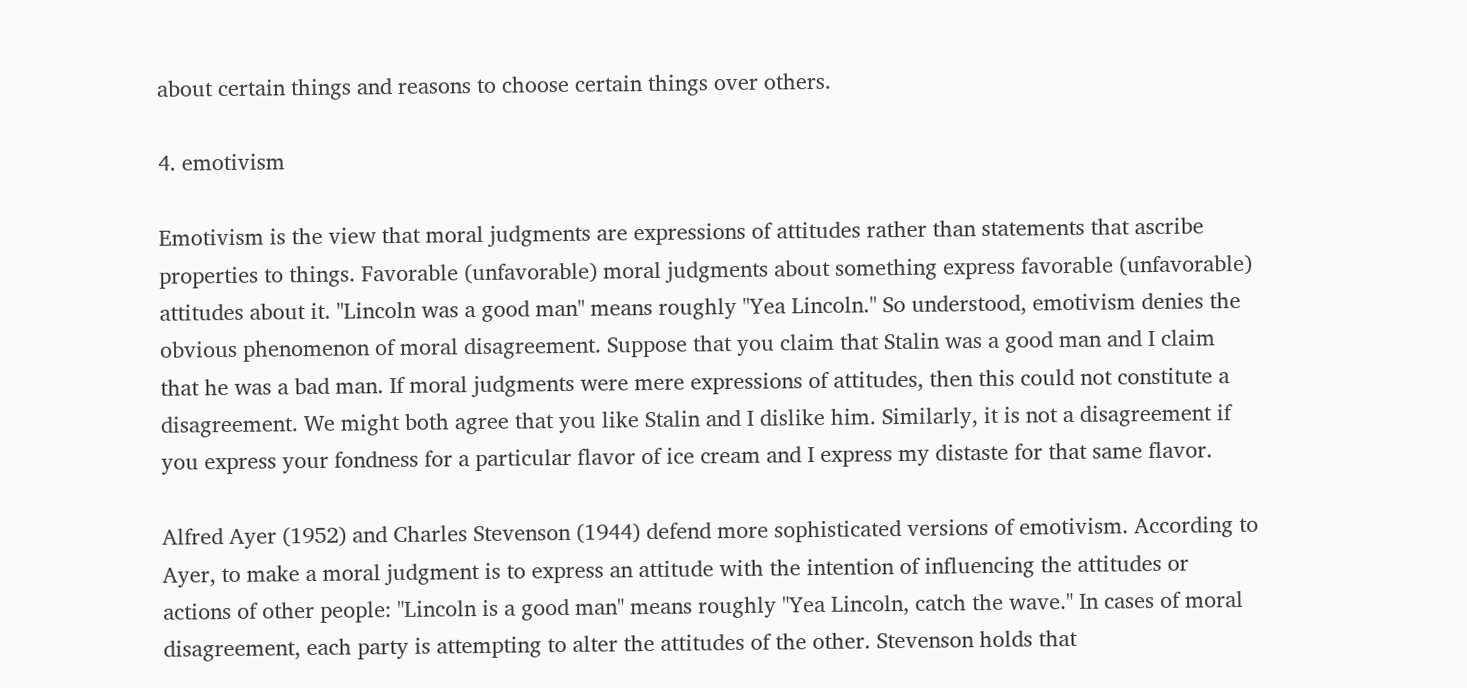about certain things and reasons to choose certain things over others.

4. emotivism

Emotivism is the view that moral judgments are expressions of attitudes rather than statements that ascribe properties to things. Favorable (unfavorable) moral judgments about something express favorable (unfavorable) attitudes about it. "Lincoln was a good man" means roughly "Yea Lincoln." So understood, emotivism denies the obvious phenomenon of moral disagreement. Suppose that you claim that Stalin was a good man and I claim that he was a bad man. If moral judgments were mere expressions of attitudes, then this could not constitute a disagreement. We might both agree that you like Stalin and I dislike him. Similarly, it is not a disagreement if you express your fondness for a particular flavor of ice cream and I express my distaste for that same flavor.

Alfred Ayer (1952) and Charles Stevenson (1944) defend more sophisticated versions of emotivism. According to Ayer, to make a moral judgment is to express an attitude with the intention of influencing the attitudes or actions of other people: "Lincoln is a good man" means roughly "Yea Lincoln, catch the wave." In cases of moral disagreement, each party is attempting to alter the attitudes of the other. Stevenson holds that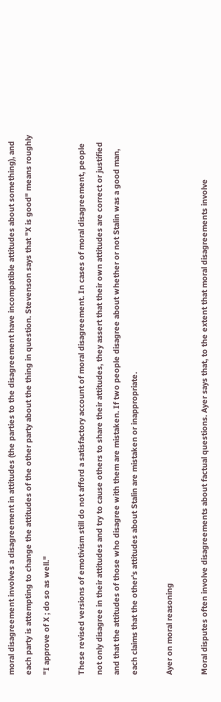moral disagreement involves a disagreement in attitudes (the parties to the disagreement have incompatible attitudes about something), and each party is attempting to change the attitudes of the other party about the thing in question. Stevenson says that "X is good" means roughly "I approve of X ; do so as well."

These revised versions of emotivism still do not afford a satisfactory account of moral disagreement. In cases of moral disagreement, people not only disagree in their attitudes and try to cause others to share their attitudes, they assert that their own attitudes are correct or justified and that the attitudes of those who disagree with them are mistaken. If two people disagree about whether or not Stalin was a good man, each claims that the other's attitudes about Stalin are mistaken or inappropriate.

Ayer on moral reasoning

Moral disputes often involve disagreements about factual questions. Ayer says that, to the extent that moral disagreements involve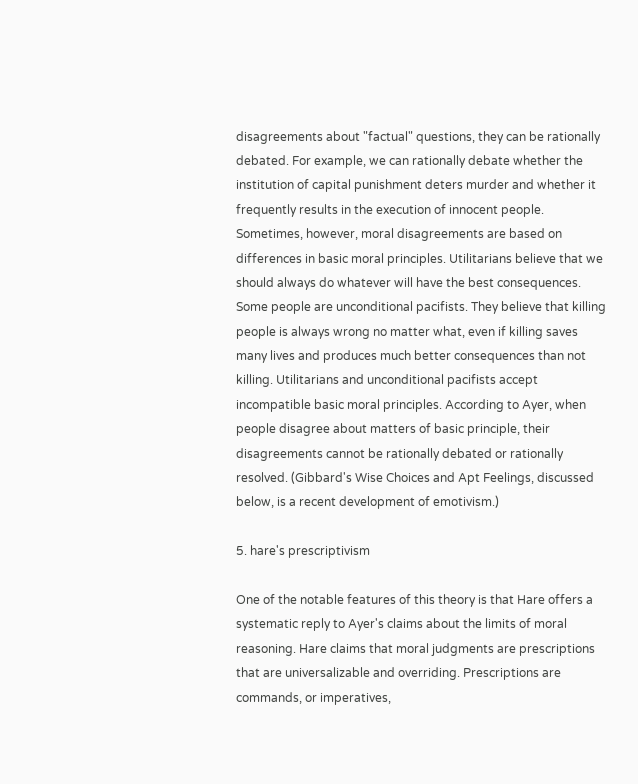disagreements about "factual" questions, they can be rationally debated. For example, we can rationally debate whether the institution of capital punishment deters murder and whether it frequently results in the execution of innocent people. Sometimes, however, moral disagreements are based on differences in basic moral principles. Utilitarians believe that we should always do whatever will have the best consequences. Some people are unconditional pacifists. They believe that killing people is always wrong no matter what, even if killing saves many lives and produces much better consequences than not killing. Utilitarians and unconditional pacifists accept incompatible basic moral principles. According to Ayer, when people disagree about matters of basic principle, their disagreements cannot be rationally debated or rationally resolved. (Gibbard's Wise Choices and Apt Feelings, discussed below, is a recent development of emotivism.)

5. hare's prescriptivism

One of the notable features of this theory is that Hare offers a systematic reply to Ayer's claims about the limits of moral reasoning. Hare claims that moral judgments are prescriptions that are universalizable and overriding. Prescriptions are commands, or imperatives,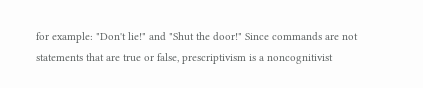for example: "Don't lie!" and "Shut the door!" Since commands are not statements that are true or false, prescriptivism is a noncognitivist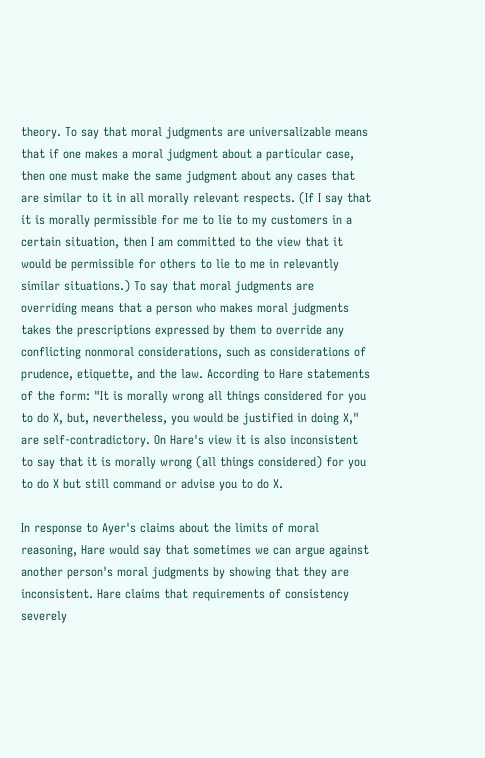theory. To say that moral judgments are universalizable means that if one makes a moral judgment about a particular case, then one must make the same judgment about any cases that are similar to it in all morally relevant respects. (If I say that it is morally permissible for me to lie to my customers in a certain situation, then I am committed to the view that it would be permissible for others to lie to me in relevantly similar situations.) To say that moral judgments are overriding means that a person who makes moral judgments takes the prescriptions expressed by them to override any conflicting nonmoral considerations, such as considerations of prudence, etiquette, and the law. According to Hare statements of the form: "It is morally wrong all things considered for you to do X, but, nevertheless, you would be justified in doing X," are self-contradictory. On Hare's view it is also inconsistent to say that it is morally wrong (all things considered) for you to do X but still command or advise you to do X.

In response to Ayer's claims about the limits of moral reasoning, Hare would say that sometimes we can argue against another person's moral judgments by showing that they are inconsistent. Hare claims that requirements of consistency severely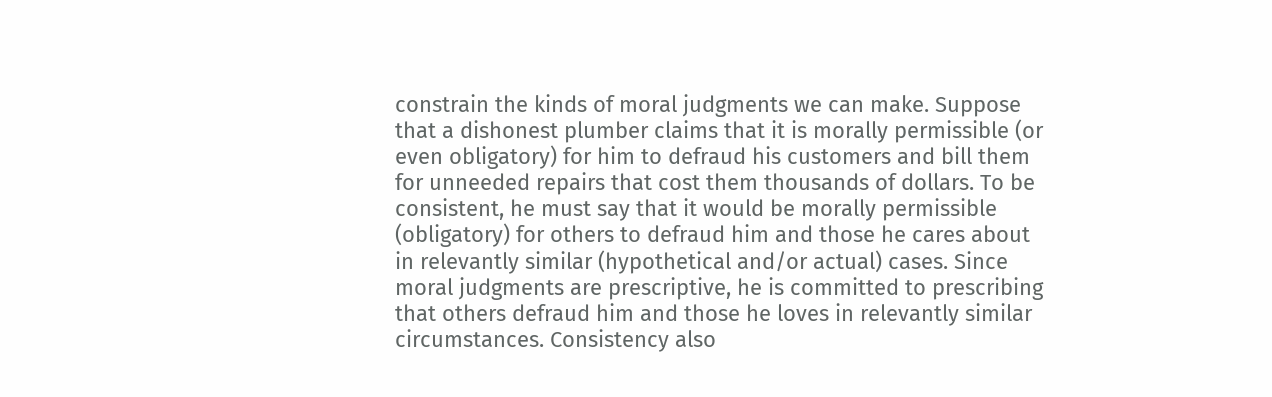constrain the kinds of moral judgments we can make. Suppose that a dishonest plumber claims that it is morally permissible (or even obligatory) for him to defraud his customers and bill them for unneeded repairs that cost them thousands of dollars. To be consistent, he must say that it would be morally permissible (obligatory) for others to defraud him and those he cares about in relevantly similar (hypothetical and/or actual) cases. Since moral judgments are prescriptive, he is committed to prescribing that others defraud him and those he loves in relevantly similar circumstances. Consistency also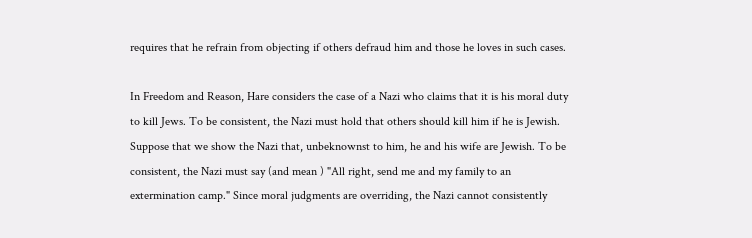requires that he refrain from objecting if others defraud him and those he loves in such cases.

In Freedom and Reason, Hare considers the case of a Nazi who claims that it is his moral duty to kill Jews. To be consistent, the Nazi must hold that others should kill him if he is Jewish. Suppose that we show the Nazi that, unbeknownst to him, he and his wife are Jewish. To be consistent, the Nazi must say (and mean ) "All right, send me and my family to an extermination camp." Since moral judgments are overriding, the Nazi cannot consistently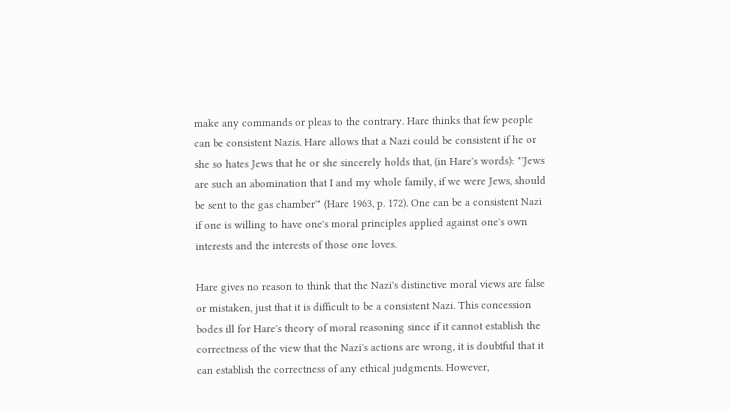make any commands or pleas to the contrary. Hare thinks that few people can be consistent Nazis. Hare allows that a Nazi could be consistent if he or she so hates Jews that he or she sincerely holds that, (in Hare's words): "'Jews are such an abomination that I and my whole family, if we were Jews, should be sent to the gas chamber'" (Hare 1963, p. 172). One can be a consistent Nazi if one is willing to have one's moral principles applied against one's own interests and the interests of those one loves.

Hare gives no reason to think that the Nazi's distinctive moral views are false or mistaken, just that it is difficult to be a consistent Nazi. This concession bodes ill for Hare's theory of moral reasoning since if it cannot establish the correctness of the view that the Nazi's actions are wrong, it is doubtful that it can establish the correctness of any ethical judgments. However,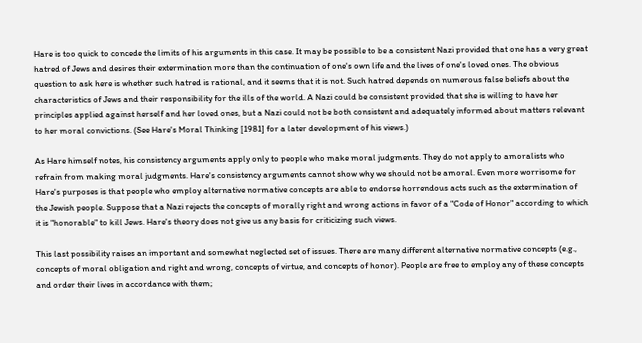Hare is too quick to concede the limits of his arguments in this case. It may be possible to be a consistent Nazi provided that one has a very great hatred of Jews and desires their extermination more than the continuation of one's own life and the lives of one's loved ones. The obvious question to ask here is whether such hatred is rational, and it seems that it is not. Such hatred depends on numerous false beliefs about the characteristics of Jews and their responsibility for the ills of the world. A Nazi could be consistent provided that she is willing to have her principles applied against herself and her loved ones, but a Nazi could not be both consistent and adequately informed about matters relevant to her moral convictions. (See Hare's Moral Thinking [1981] for a later development of his views.)

As Hare himself notes, his consistency arguments apply only to people who make moral judgments. They do not apply to amoralists who refrain from making moral judgments. Hare's consistency arguments cannot show why we should not be amoral. Even more worrisome for Hare's purposes is that people who employ alternative normative concepts are able to endorse horrendous acts such as the extermination of the Jewish people. Suppose that a Nazi rejects the concepts of morally right and wrong actions in favor of a "Code of Honor" according to which it is "honorable" to kill Jews. Hare's theory does not give us any basis for criticizing such views.

This last possibility raises an important and somewhat neglected set of issues. There are many different alternative normative concepts (e.g., concepts of moral obligation and right and wrong, concepts of virtue, and concepts of honor). People are free to employ any of these concepts and order their lives in accordance with them;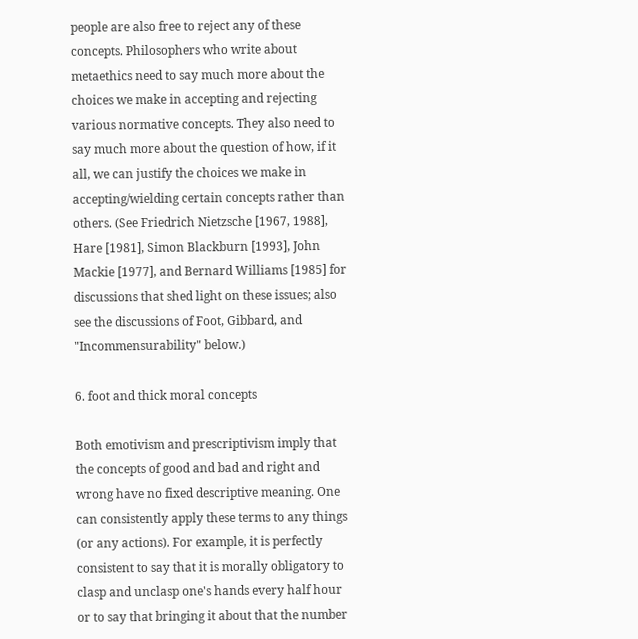people are also free to reject any of these concepts. Philosophers who write about metaethics need to say much more about the choices we make in accepting and rejecting various normative concepts. They also need to say much more about the question of how, if it all, we can justify the choices we make in accepting/wielding certain concepts rather than others. (See Friedrich Nietzsche [1967, 1988], Hare [1981], Simon Blackburn [1993], John Mackie [1977], and Bernard Williams [1985] for discussions that shed light on these issues; also see the discussions of Foot, Gibbard, and "Incommensurability" below.)

6. foot and thick moral concepts

Both emotivism and prescriptivism imply that the concepts of good and bad and right and wrong have no fixed descriptive meaning. One can consistently apply these terms to any things (or any actions). For example, it is perfectly consistent to say that it is morally obligatory to clasp and unclasp one's hands every half hour or to say that bringing it about that the number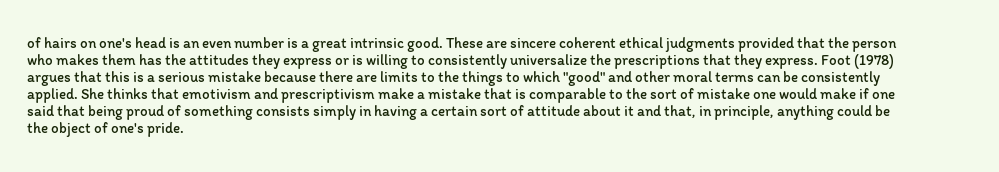of hairs on one's head is an even number is a great intrinsic good. These are sincere coherent ethical judgments provided that the person who makes them has the attitudes they express or is willing to consistently universalize the prescriptions that they express. Foot (1978) argues that this is a serious mistake because there are limits to the things to which "good" and other moral terms can be consistently applied. She thinks that emotivism and prescriptivism make a mistake that is comparable to the sort of mistake one would make if one said that being proud of something consists simply in having a certain sort of attitude about it and that, in principle, anything could be the object of one's pride.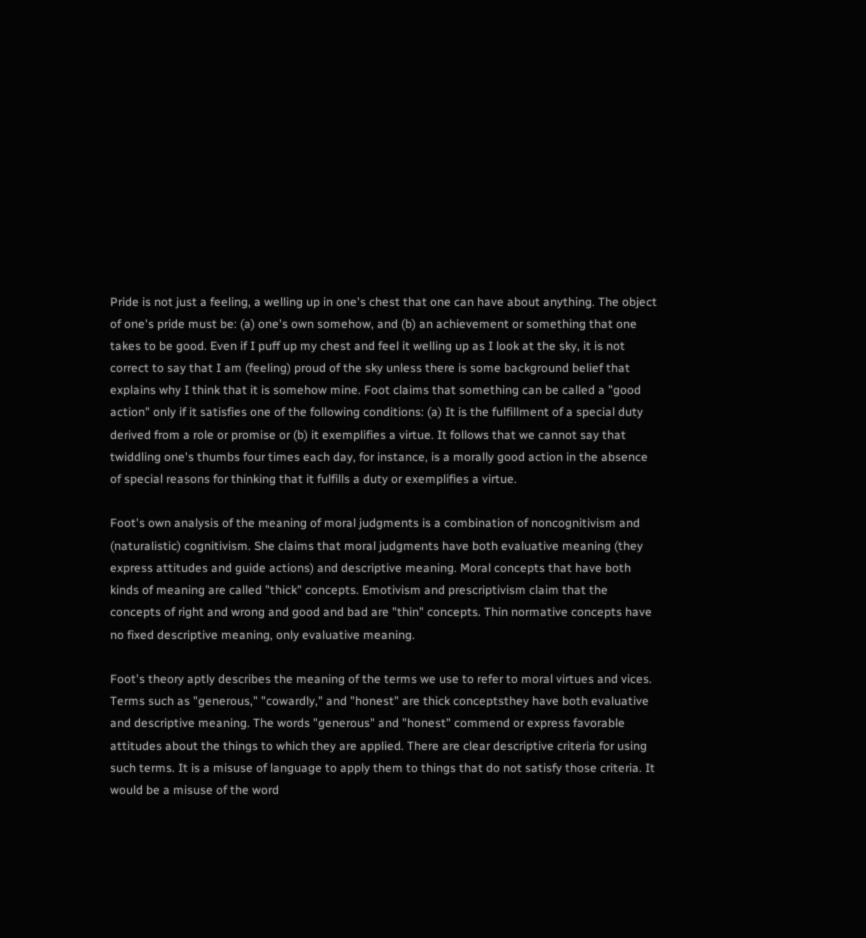Pride is not just a feeling, a welling up in one's chest that one can have about anything. The object of one's pride must be: (a) one's own somehow, and (b) an achievement or something that one takes to be good. Even if I puff up my chest and feel it welling up as I look at the sky, it is not correct to say that I am (feeling) proud of the sky unless there is some background belief that explains why I think that it is somehow mine. Foot claims that something can be called a "good action" only if it satisfies one of the following conditions: (a) It is the fulfillment of a special duty derived from a role or promise or (b) it exemplifies a virtue. It follows that we cannot say that twiddling one's thumbs four times each day, for instance, is a morally good action in the absence of special reasons for thinking that it fulfills a duty or exemplifies a virtue.

Foot's own analysis of the meaning of moral judgments is a combination of noncognitivism and (naturalistic) cognitivism. She claims that moral judgments have both evaluative meaning (they express attitudes and guide actions) and descriptive meaning. Moral concepts that have both kinds of meaning are called "thick" concepts. Emotivism and prescriptivism claim that the concepts of right and wrong and good and bad are "thin" concepts. Thin normative concepts have no fixed descriptive meaning, only evaluative meaning.

Foot's theory aptly describes the meaning of the terms we use to refer to moral virtues and vices. Terms such as "generous," "cowardly," and "honest" are thick conceptsthey have both evaluative and descriptive meaning. The words "generous" and "honest" commend or express favorable attitudes about the things to which they are applied. There are clear descriptive criteria for using such terms. It is a misuse of language to apply them to things that do not satisfy those criteria. It would be a misuse of the word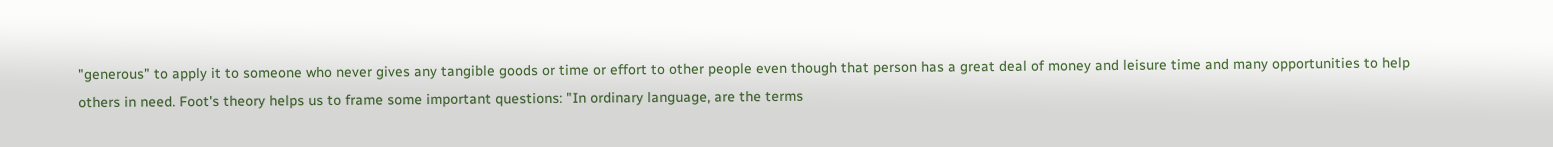"generous" to apply it to someone who never gives any tangible goods or time or effort to other people even though that person has a great deal of money and leisure time and many opportunities to help others in need. Foot's theory helps us to frame some important questions: "In ordinary language, are the terms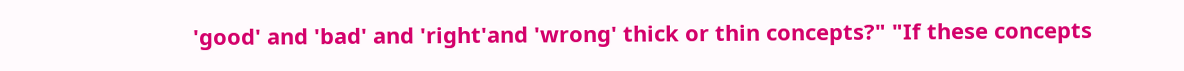'good' and 'bad' and 'right'and 'wrong' thick or thin concepts?" "If these concepts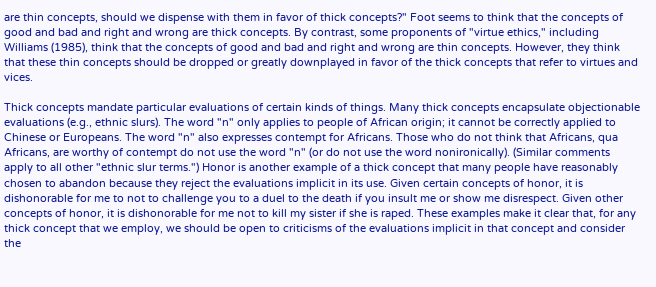are thin concepts, should we dispense with them in favor of thick concepts?" Foot seems to think that the concepts of good and bad and right and wrong are thick concepts. By contrast, some proponents of "virtue ethics," including Williams (1985), think that the concepts of good and bad and right and wrong are thin concepts. However, they think that these thin concepts should be dropped or greatly downplayed in favor of the thick concepts that refer to virtues and vices.

Thick concepts mandate particular evaluations of certain kinds of things. Many thick concepts encapsulate objectionable evaluations (e.g., ethnic slurs). The word "n" only applies to people of African origin; it cannot be correctly applied to Chinese or Europeans. The word "n" also expresses contempt for Africans. Those who do not think that Africans, qua Africans, are worthy of contempt do not use the word "n" (or do not use the word nonironically). (Similar comments apply to all other "ethnic slur terms.") Honor is another example of a thick concept that many people have reasonably chosen to abandon because they reject the evaluations implicit in its use. Given certain concepts of honor, it is dishonorable for me to not to challenge you to a duel to the death if you insult me or show me disrespect. Given other concepts of honor, it is dishonorable for me not to kill my sister if she is raped. These examples make it clear that, for any thick concept that we employ, we should be open to criticisms of the evaluations implicit in that concept and consider the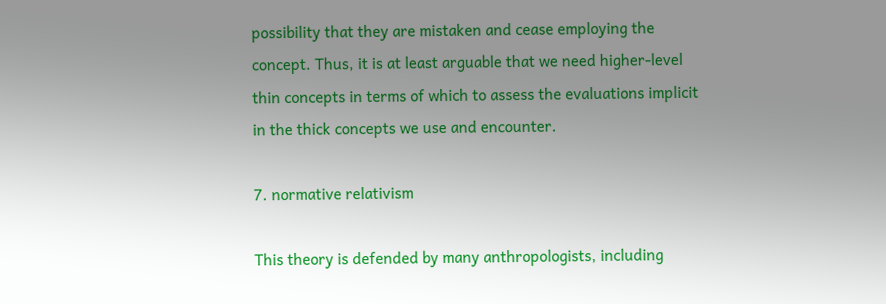possibility that they are mistaken and cease employing the concept. Thus, it is at least arguable that we need higher-level thin concepts in terms of which to assess the evaluations implicit in the thick concepts we use and encounter.

7. normative relativism

This theory is defended by many anthropologists, including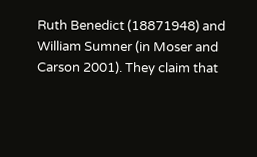Ruth Benedict (18871948) and William Sumner (in Moser and Carson 2001). They claim that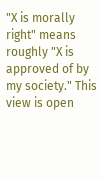"X is morally right" means roughly "X is approved of by my society." This view is open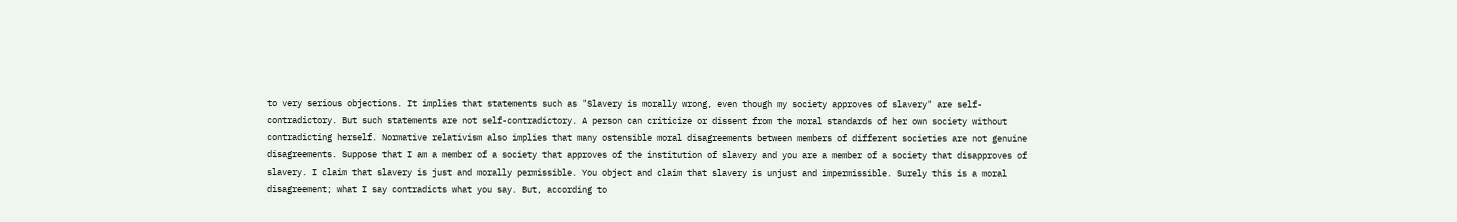to very serious objections. It implies that statements such as "Slavery is morally wrong, even though my society approves of slavery" are self-contradictory. But such statements are not self-contradictory. A person can criticize or dissent from the moral standards of her own society without contradicting herself. Normative relativism also implies that many ostensible moral disagreements between members of different societies are not genuine disagreements. Suppose that I am a member of a society that approves of the institution of slavery and you are a member of a society that disapproves of slavery. I claim that slavery is just and morally permissible. You object and claim that slavery is unjust and impermissible. Surely this is a moral disagreement; what I say contradicts what you say. But, according to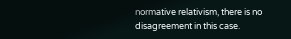normative relativism, there is no disagreement in this case.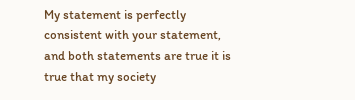My statement is perfectly consistent with your statement, and both statements are true it is true that my society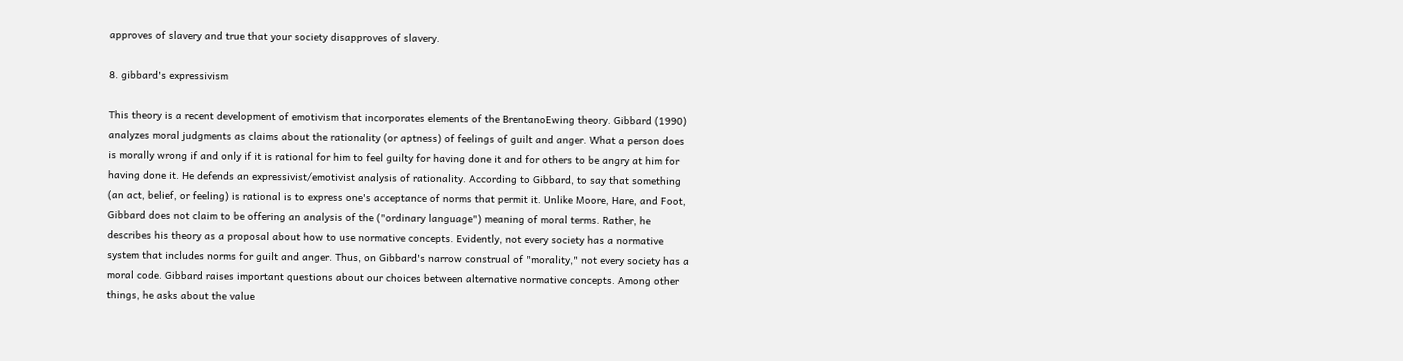approves of slavery and true that your society disapproves of slavery.

8. gibbard's expressivism

This theory is a recent development of emotivism that incorporates elements of the BrentanoEwing theory. Gibbard (1990) analyzes moral judgments as claims about the rationality (or aptness) of feelings of guilt and anger. What a person does is morally wrong if and only if it is rational for him to feel guilty for having done it and for others to be angry at him for having done it. He defends an expressivist/emotivist analysis of rationality. According to Gibbard, to say that something (an act, belief, or feeling) is rational is to express one's acceptance of norms that permit it. Unlike Moore, Hare, and Foot, Gibbard does not claim to be offering an analysis of the ("ordinary language") meaning of moral terms. Rather, he describes his theory as a proposal about how to use normative concepts. Evidently, not every society has a normative system that includes norms for guilt and anger. Thus, on Gibbard's narrow construal of "morality," not every society has a moral code. Gibbard raises important questions about our choices between alternative normative concepts. Among other things, he asks about the value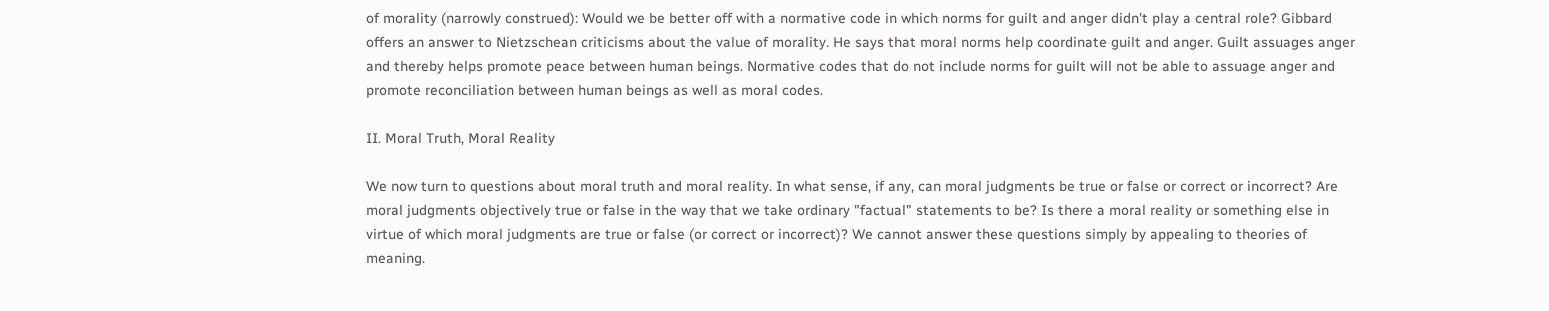of morality (narrowly construed): Would we be better off with a normative code in which norms for guilt and anger didn't play a central role? Gibbard offers an answer to Nietzschean criticisms about the value of morality. He says that moral norms help coordinate guilt and anger. Guilt assuages anger and thereby helps promote peace between human beings. Normative codes that do not include norms for guilt will not be able to assuage anger and promote reconciliation between human beings as well as moral codes.

II. Moral Truth, Moral Reality

We now turn to questions about moral truth and moral reality. In what sense, if any, can moral judgments be true or false or correct or incorrect? Are moral judgments objectively true or false in the way that we take ordinary "factual" statements to be? Is there a moral reality or something else in virtue of which moral judgments are true or false (or correct or incorrect)? We cannot answer these questions simply by appealing to theories of meaning.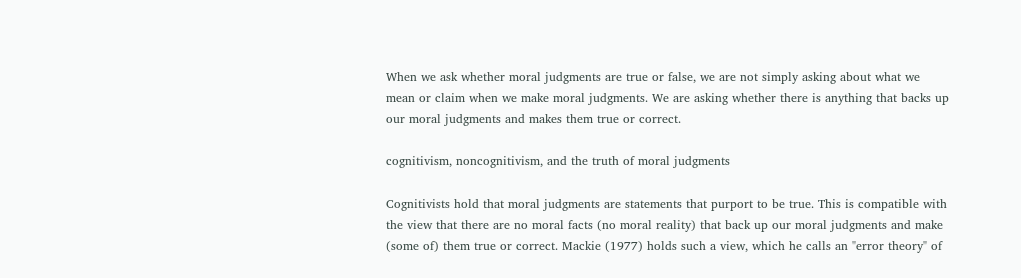When we ask whether moral judgments are true or false, we are not simply asking about what we mean or claim when we make moral judgments. We are asking whether there is anything that backs up our moral judgments and makes them true or correct.

cognitivism, noncognitivism, and the truth of moral judgments

Cognitivists hold that moral judgments are statements that purport to be true. This is compatible with the view that there are no moral facts (no moral reality) that back up our moral judgments and make (some of) them true or correct. Mackie (1977) holds such a view, which he calls an "error theory" of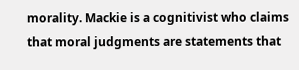morality. Mackie is a cognitivist who claims that moral judgments are statements that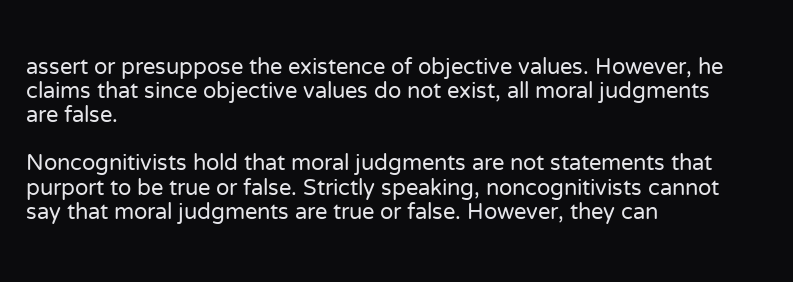assert or presuppose the existence of objective values. However, he claims that since objective values do not exist, all moral judgments are false.

Noncognitivists hold that moral judgments are not statements that purport to be true or false. Strictly speaking, noncognitivists cannot say that moral judgments are true or false. However, they can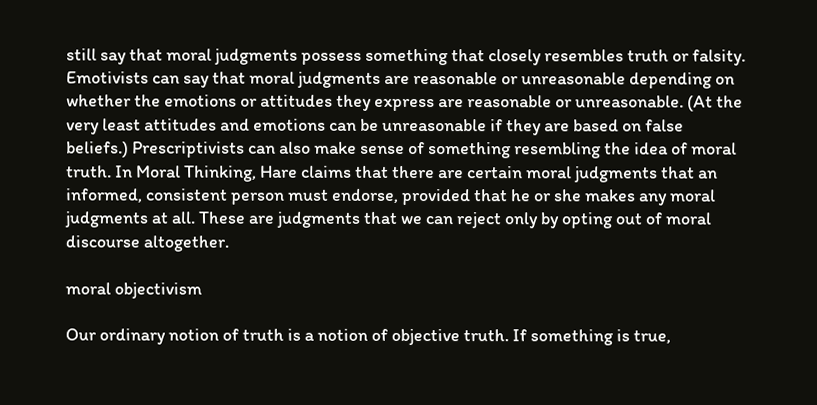still say that moral judgments possess something that closely resembles truth or falsity. Emotivists can say that moral judgments are reasonable or unreasonable depending on whether the emotions or attitudes they express are reasonable or unreasonable. (At the very least attitudes and emotions can be unreasonable if they are based on false beliefs.) Prescriptivists can also make sense of something resembling the idea of moral truth. In Moral Thinking, Hare claims that there are certain moral judgments that an informed, consistent person must endorse, provided that he or she makes any moral judgments at all. These are judgments that we can reject only by opting out of moral discourse altogether.

moral objectivism

Our ordinary notion of truth is a notion of objective truth. If something is true,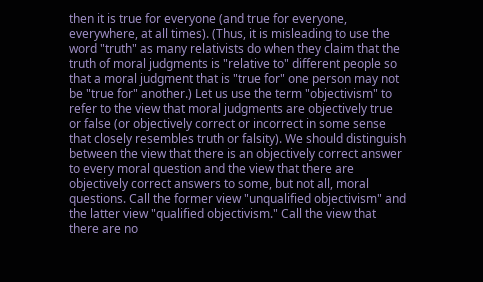then it is true for everyone (and true for everyone, everywhere, at all times). (Thus, it is misleading to use the word "truth" as many relativists do when they claim that the truth of moral judgments is "relative to" different people so that a moral judgment that is "true for" one person may not be "true for" another.) Let us use the term "objectivism" to refer to the view that moral judgments are objectively true or false (or objectively correct or incorrect in some sense that closely resembles truth or falsity). We should distinguish between the view that there is an objectively correct answer to every moral question and the view that there are objectively correct answers to some, but not all, moral questions. Call the former view "unqualified objectivism" and the latter view "qualified objectivism." Call the view that there are no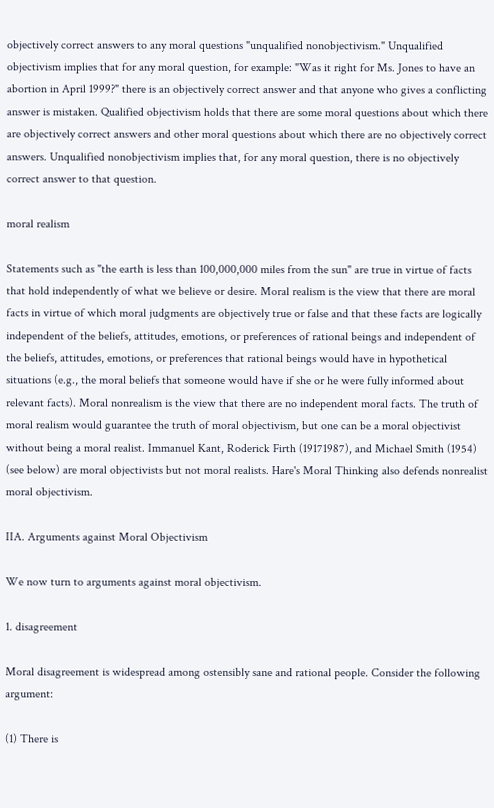objectively correct answers to any moral questions "unqualified nonobjectivism." Unqualified objectivism implies that for any moral question, for example: "Was it right for Ms. Jones to have an abortion in April 1999?" there is an objectively correct answer and that anyone who gives a conflicting answer is mistaken. Qualified objectivism holds that there are some moral questions about which there are objectively correct answers and other moral questions about which there are no objectively correct answers. Unqualified nonobjectivism implies that, for any moral question, there is no objectively correct answer to that question.

moral realism

Statements such as "the earth is less than 100,000,000 miles from the sun" are true in virtue of facts that hold independently of what we believe or desire. Moral realism is the view that there are moral facts in virtue of which moral judgments are objectively true or false and that these facts are logically independent of the beliefs, attitudes, emotions, or preferences of rational beings and independent of the beliefs, attitudes, emotions, or preferences that rational beings would have in hypothetical situations (e.g., the moral beliefs that someone would have if she or he were fully informed about relevant facts). Moral nonrealism is the view that there are no independent moral facts. The truth of moral realism would guarantee the truth of moral objectivism, but one can be a moral objectivist without being a moral realist. Immanuel Kant, Roderick Firth (19171987), and Michael Smith (1954) (see below) are moral objectivists but not moral realists. Hare's Moral Thinking also defends nonrealist moral objectivism.

IIA. Arguments against Moral Objectivism

We now turn to arguments against moral objectivism.

1. disagreement

Moral disagreement is widespread among ostensibly sane and rational people. Consider the following argument:

(1) There is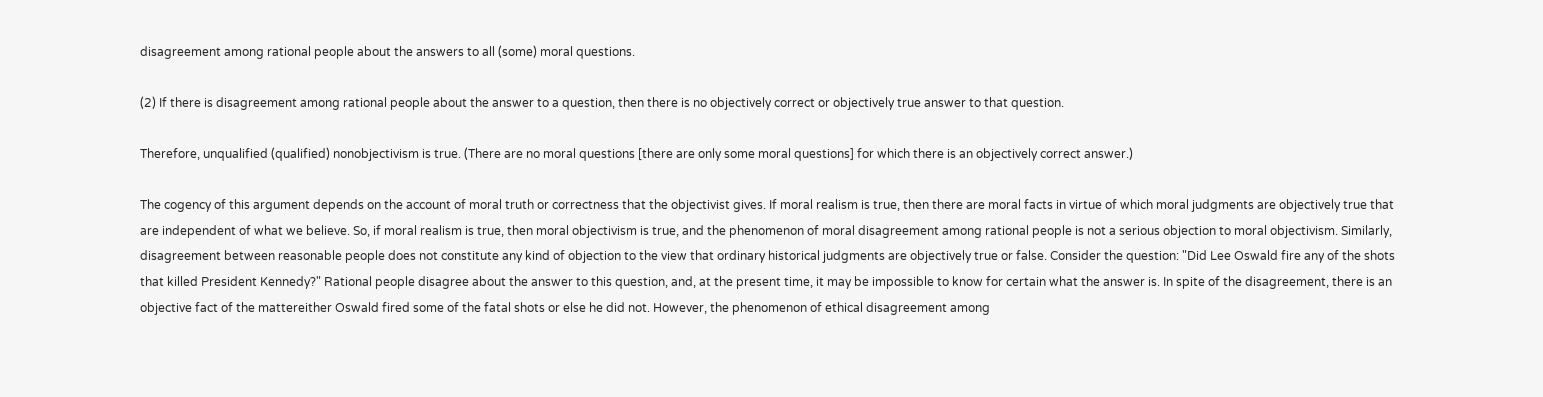disagreement among rational people about the answers to all (some) moral questions.

(2) If there is disagreement among rational people about the answer to a question, then there is no objectively correct or objectively true answer to that question.

Therefore, unqualified (qualified) nonobjectivism is true. (There are no moral questions [there are only some moral questions] for which there is an objectively correct answer.)

The cogency of this argument depends on the account of moral truth or correctness that the objectivist gives. If moral realism is true, then there are moral facts in virtue of which moral judgments are objectively true that are independent of what we believe. So, if moral realism is true, then moral objectivism is true, and the phenomenon of moral disagreement among rational people is not a serious objection to moral objectivism. Similarly, disagreement between reasonable people does not constitute any kind of objection to the view that ordinary historical judgments are objectively true or false. Consider the question: "Did Lee Oswald fire any of the shots that killed President Kennedy?" Rational people disagree about the answer to this question, and, at the present time, it may be impossible to know for certain what the answer is. In spite of the disagreement, there is an objective fact of the mattereither Oswald fired some of the fatal shots or else he did not. However, the phenomenon of ethical disagreement among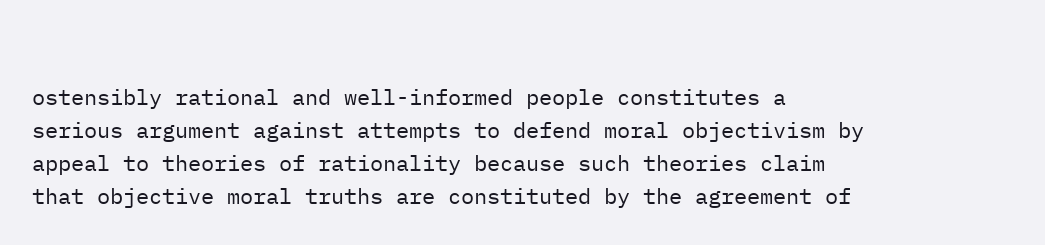ostensibly rational and well-informed people constitutes a serious argument against attempts to defend moral objectivism by appeal to theories of rationality because such theories claim that objective moral truths are constituted by the agreement of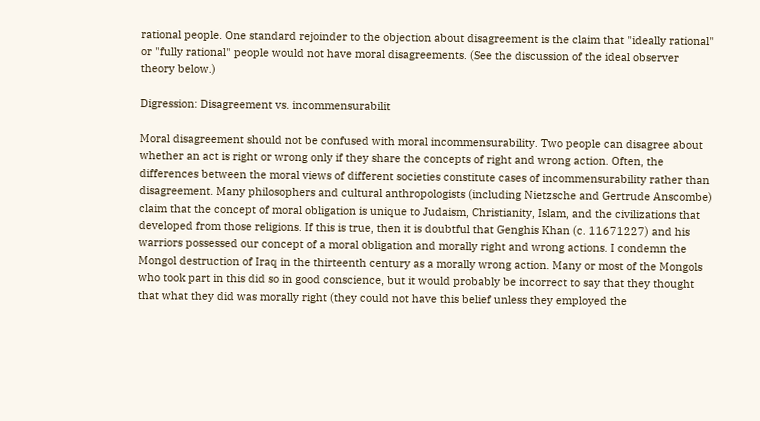rational people. One standard rejoinder to the objection about disagreement is the claim that "ideally rational" or "fully rational" people would not have moral disagreements. (See the discussion of the ideal observer theory below.)

Digression: Disagreement vs. incommensurabilit

Moral disagreement should not be confused with moral incommensurability. Two people can disagree about whether an act is right or wrong only if they share the concepts of right and wrong action. Often, the differences between the moral views of different societies constitute cases of incommensurability rather than disagreement. Many philosophers and cultural anthropologists (including Nietzsche and Gertrude Anscombe) claim that the concept of moral obligation is unique to Judaism, Christianity, Islam, and the civilizations that developed from those religions. If this is true, then it is doubtful that Genghis Khan (c. 11671227) and his warriors possessed our concept of a moral obligation and morally right and wrong actions. I condemn the Mongol destruction of Iraq in the thirteenth century as a morally wrong action. Many or most of the Mongols who took part in this did so in good conscience, but it would probably be incorrect to say that they thought that what they did was morally right (they could not have this belief unless they employed the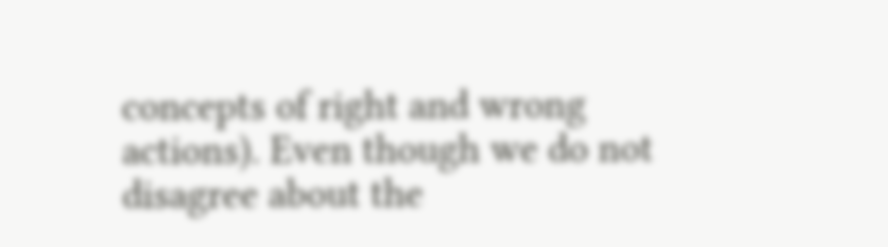concepts of right and wrong actions). Even though we do not disagree about the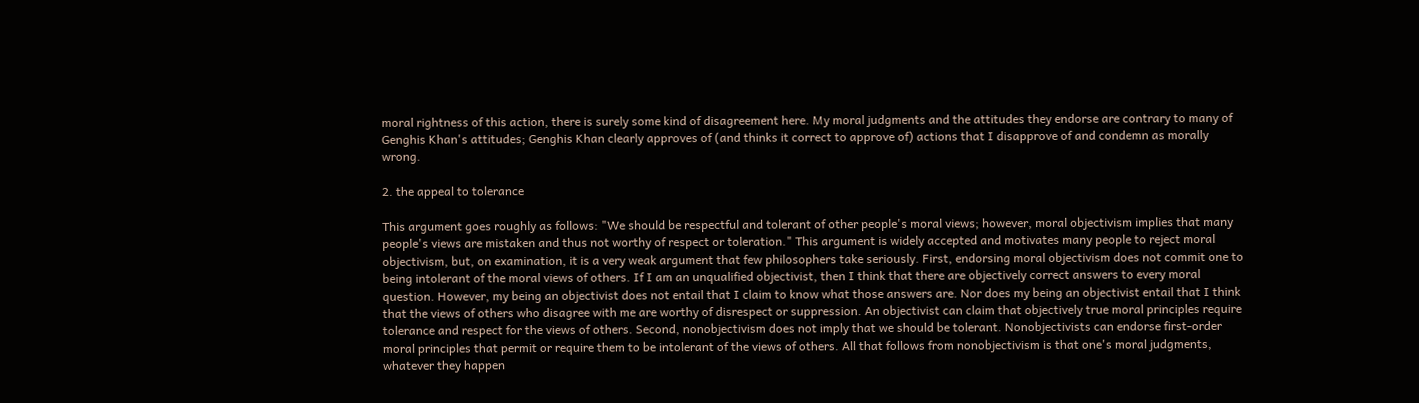moral rightness of this action, there is surely some kind of disagreement here. My moral judgments and the attitudes they endorse are contrary to many of Genghis Khan's attitudes; Genghis Khan clearly approves of (and thinks it correct to approve of) actions that I disapprove of and condemn as morally wrong.

2. the appeal to tolerance

This argument goes roughly as follows: "We should be respectful and tolerant of other people's moral views; however, moral objectivism implies that many people's views are mistaken and thus not worthy of respect or toleration." This argument is widely accepted and motivates many people to reject moral objectivism, but, on examination, it is a very weak argument that few philosophers take seriously. First, endorsing moral objectivism does not commit one to being intolerant of the moral views of others. If I am an unqualified objectivist, then I think that there are objectively correct answers to every moral question. However, my being an objectivist does not entail that I claim to know what those answers are. Nor does my being an objectivist entail that I think that the views of others who disagree with me are worthy of disrespect or suppression. An objectivist can claim that objectively true moral principles require tolerance and respect for the views of others. Second, nonobjectivism does not imply that we should be tolerant. Nonobjectivists can endorse first-order moral principles that permit or require them to be intolerant of the views of others. All that follows from nonobjectivism is that one's moral judgments, whatever they happen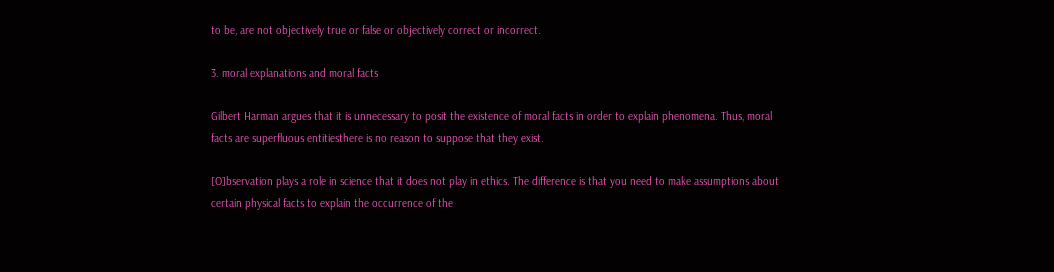to be, are not objectively true or false or objectively correct or incorrect.

3. moral explanations and moral facts

Gilbert Harman argues that it is unnecessary to posit the existence of moral facts in order to explain phenomena. Thus, moral facts are superfluous entitiesthere is no reason to suppose that they exist.

[O]bservation plays a role in science that it does not play in ethics. The difference is that you need to make assumptions about certain physical facts to explain the occurrence of the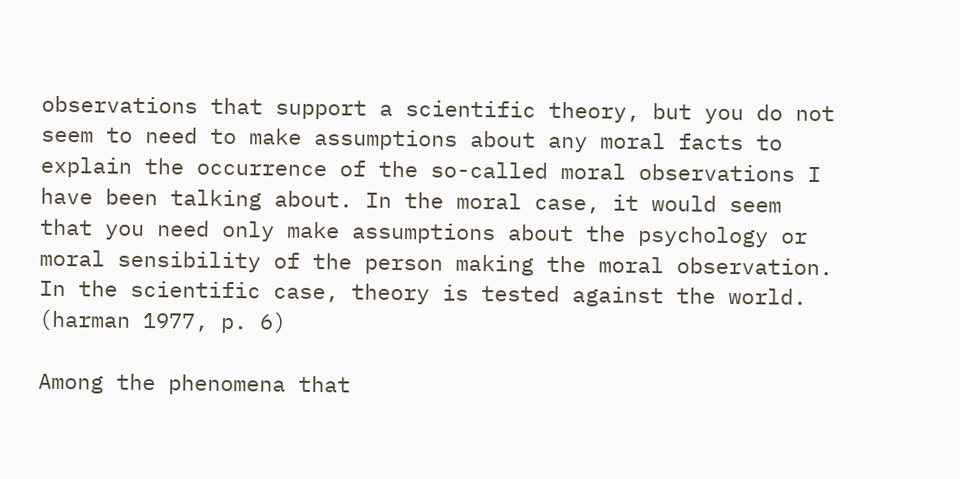observations that support a scientific theory, but you do not seem to need to make assumptions about any moral facts to explain the occurrence of the so-called moral observations I have been talking about. In the moral case, it would seem that you need only make assumptions about the psychology or moral sensibility of the person making the moral observation. In the scientific case, theory is tested against the world.
(harman 1977, p. 6)

Among the phenomena that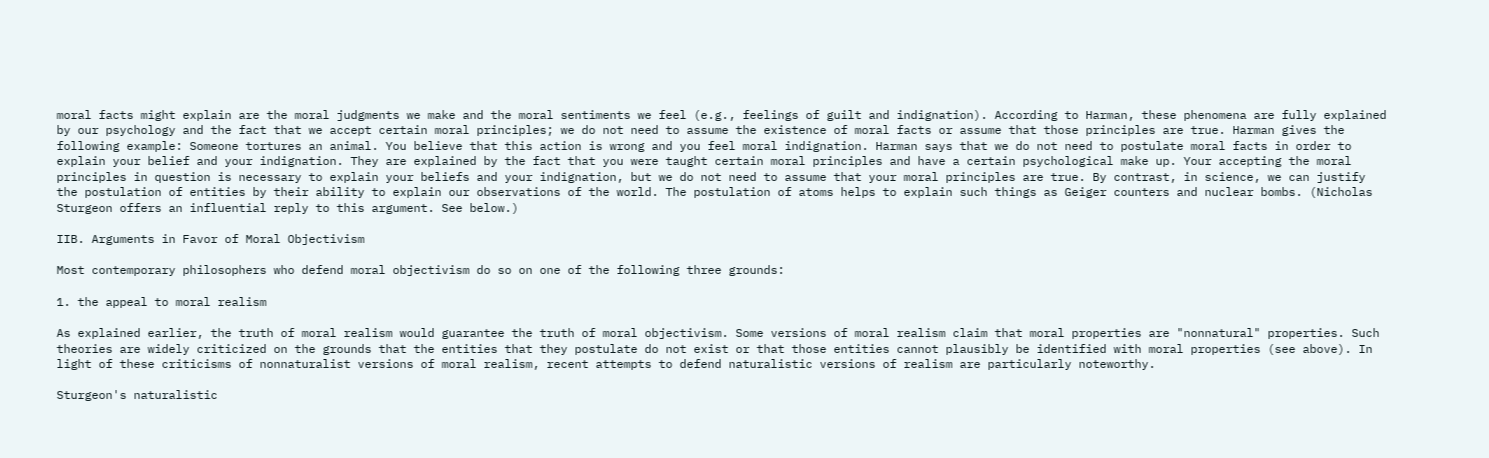moral facts might explain are the moral judgments we make and the moral sentiments we feel (e.g., feelings of guilt and indignation). According to Harman, these phenomena are fully explained by our psychology and the fact that we accept certain moral principles; we do not need to assume the existence of moral facts or assume that those principles are true. Harman gives the following example: Someone tortures an animal. You believe that this action is wrong and you feel moral indignation. Harman says that we do not need to postulate moral facts in order to explain your belief and your indignation. They are explained by the fact that you were taught certain moral principles and have a certain psychological make up. Your accepting the moral principles in question is necessary to explain your beliefs and your indignation, but we do not need to assume that your moral principles are true. By contrast, in science, we can justify the postulation of entities by their ability to explain our observations of the world. The postulation of atoms helps to explain such things as Geiger counters and nuclear bombs. (Nicholas Sturgeon offers an influential reply to this argument. See below.)

IIB. Arguments in Favor of Moral Objectivism

Most contemporary philosophers who defend moral objectivism do so on one of the following three grounds:

1. the appeal to moral realism

As explained earlier, the truth of moral realism would guarantee the truth of moral objectivism. Some versions of moral realism claim that moral properties are "nonnatural" properties. Such theories are widely criticized on the grounds that the entities that they postulate do not exist or that those entities cannot plausibly be identified with moral properties (see above). In light of these criticisms of nonnaturalist versions of moral realism, recent attempts to defend naturalistic versions of realism are particularly noteworthy.

Sturgeon's naturalistic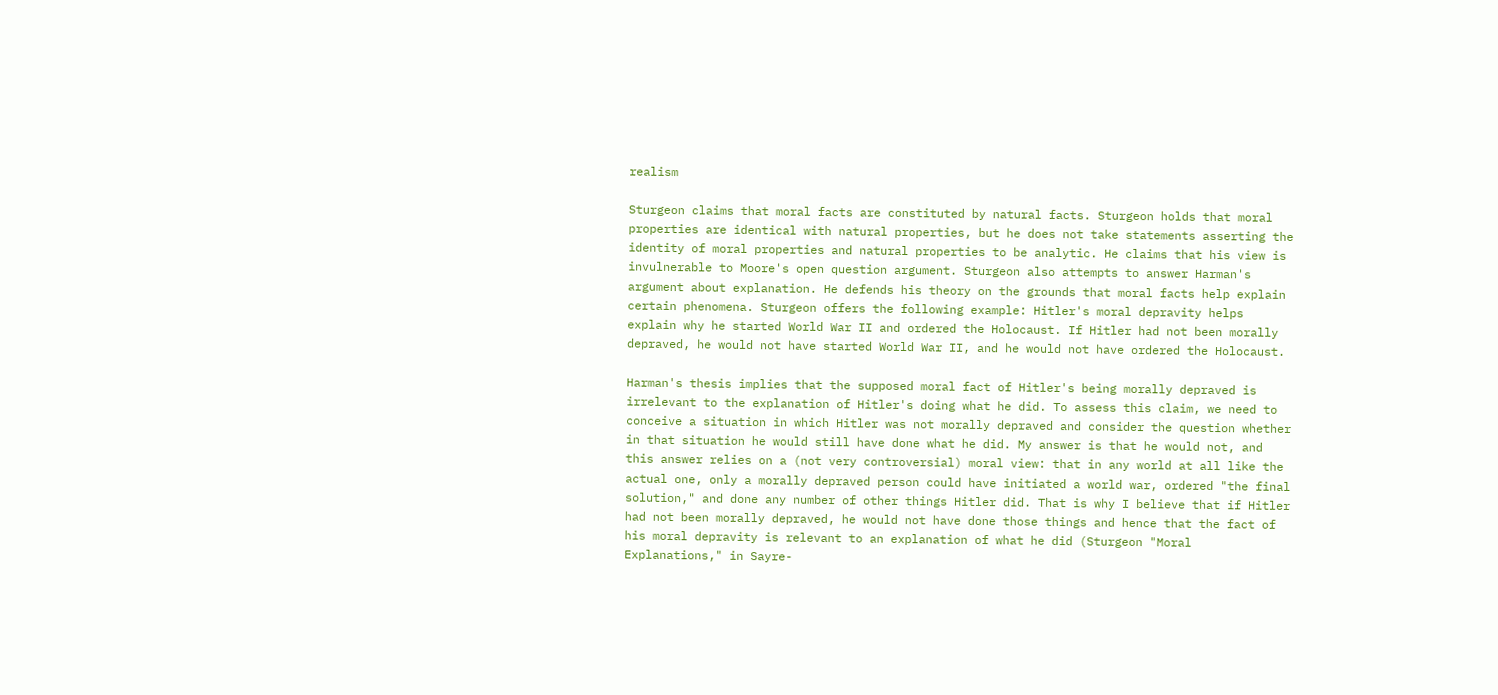realism

Sturgeon claims that moral facts are constituted by natural facts. Sturgeon holds that moral properties are identical with natural properties, but he does not take statements asserting the identity of moral properties and natural properties to be analytic. He claims that his view is invulnerable to Moore's open question argument. Sturgeon also attempts to answer Harman's argument about explanation. He defends his theory on the grounds that moral facts help explain certain phenomena. Sturgeon offers the following example: Hitler's moral depravity helps explain why he started World War II and ordered the Holocaust. If Hitler had not been morally depraved, he would not have started World War II, and he would not have ordered the Holocaust.

Harman's thesis implies that the supposed moral fact of Hitler's being morally depraved is irrelevant to the explanation of Hitler's doing what he did. To assess this claim, we need to conceive a situation in which Hitler was not morally depraved and consider the question whether in that situation he would still have done what he did. My answer is that he would not, and this answer relies on a (not very controversial) moral view: that in any world at all like the actual one, only a morally depraved person could have initiated a world war, ordered "the final solution," and done any number of other things Hitler did. That is why I believe that if Hitler had not been morally depraved, he would not have done those things and hence that the fact of his moral depravity is relevant to an explanation of what he did (Sturgeon "Moral Explanations," in Sayre-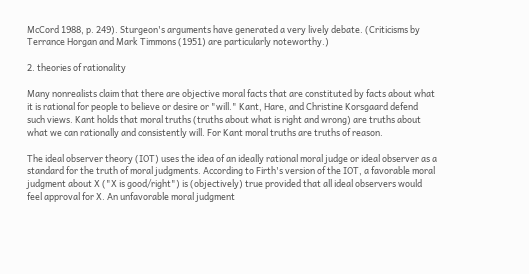McCord 1988, p. 249). Sturgeon's arguments have generated a very lively debate. (Criticisms by Terrance Horgan and Mark Timmons (1951) are particularly noteworthy.)

2. theories of rationality

Many nonrealists claim that there are objective moral facts that are constituted by facts about what it is rational for people to believe or desire or "will." Kant, Hare, and Christine Korsgaard defend such views. Kant holds that moral truths (truths about what is right and wrong) are truths about what we can rationally and consistently will. For Kant moral truths are truths of reason.

The ideal observer theory (IOT) uses the idea of an ideally rational moral judge or ideal observer as a standard for the truth of moral judgments. According to Firth's version of the IOT, a favorable moral judgment about X ("X is good/right") is (objectively) true provided that all ideal observers would feel approval for X. An unfavorable moral judgment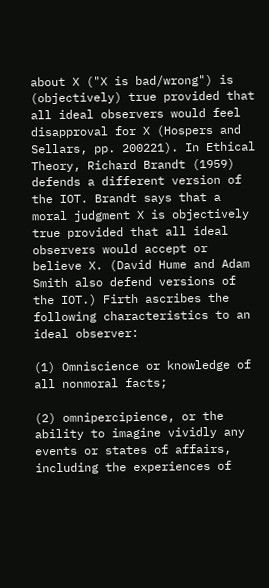about X ("X is bad/wrong") is (objectively) true provided that all ideal observers would feel disapproval for X (Hospers and Sellars, pp. 200221). In Ethical Theory, Richard Brandt (1959) defends a different version of the IOT. Brandt says that a moral judgment X is objectively true provided that all ideal observers would accept or believe X. (David Hume and Adam Smith also defend versions of the IOT.) Firth ascribes the following characteristics to an ideal observer:

(1) Omniscience or knowledge of all nonmoral facts;

(2) omnipercipience, or the ability to imagine vividly any events or states of affairs, including the experiences of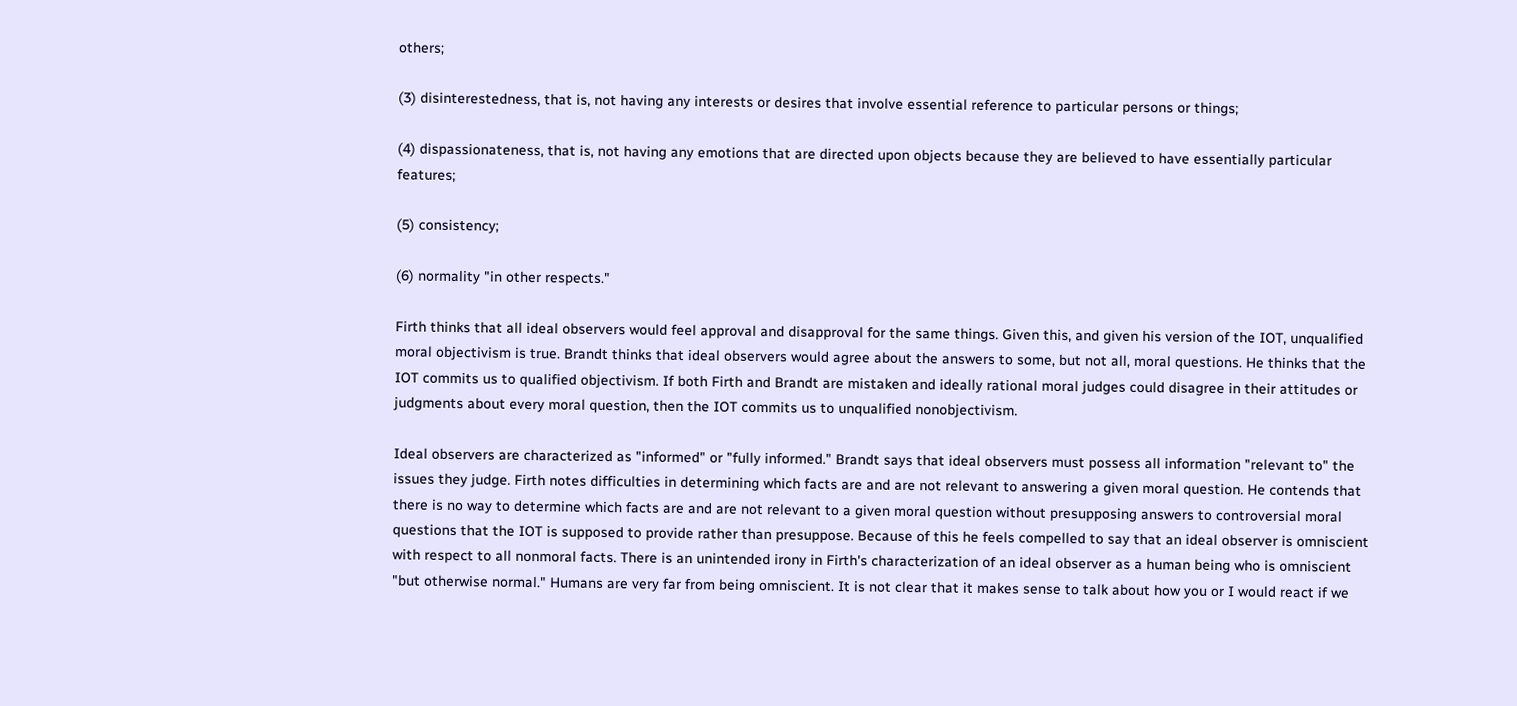others;

(3) disinterestedness, that is, not having any interests or desires that involve essential reference to particular persons or things;

(4) dispassionateness, that is, not having any emotions that are directed upon objects because they are believed to have essentially particular features;

(5) consistency;

(6) normality "in other respects."

Firth thinks that all ideal observers would feel approval and disapproval for the same things. Given this, and given his version of the IOT, unqualified moral objectivism is true. Brandt thinks that ideal observers would agree about the answers to some, but not all, moral questions. He thinks that the IOT commits us to qualified objectivism. If both Firth and Brandt are mistaken and ideally rational moral judges could disagree in their attitudes or judgments about every moral question, then the IOT commits us to unqualified nonobjectivism.

Ideal observers are characterized as "informed" or "fully informed." Brandt says that ideal observers must possess all information "relevant to" the issues they judge. Firth notes difficulties in determining which facts are and are not relevant to answering a given moral question. He contends that there is no way to determine which facts are and are not relevant to a given moral question without presupposing answers to controversial moral questions that the IOT is supposed to provide rather than presuppose. Because of this he feels compelled to say that an ideal observer is omniscient with respect to all nonmoral facts. There is an unintended irony in Firth's characterization of an ideal observer as a human being who is omniscient "but otherwise normal." Humans are very far from being omniscient. It is not clear that it makes sense to talk about how you or I would react if we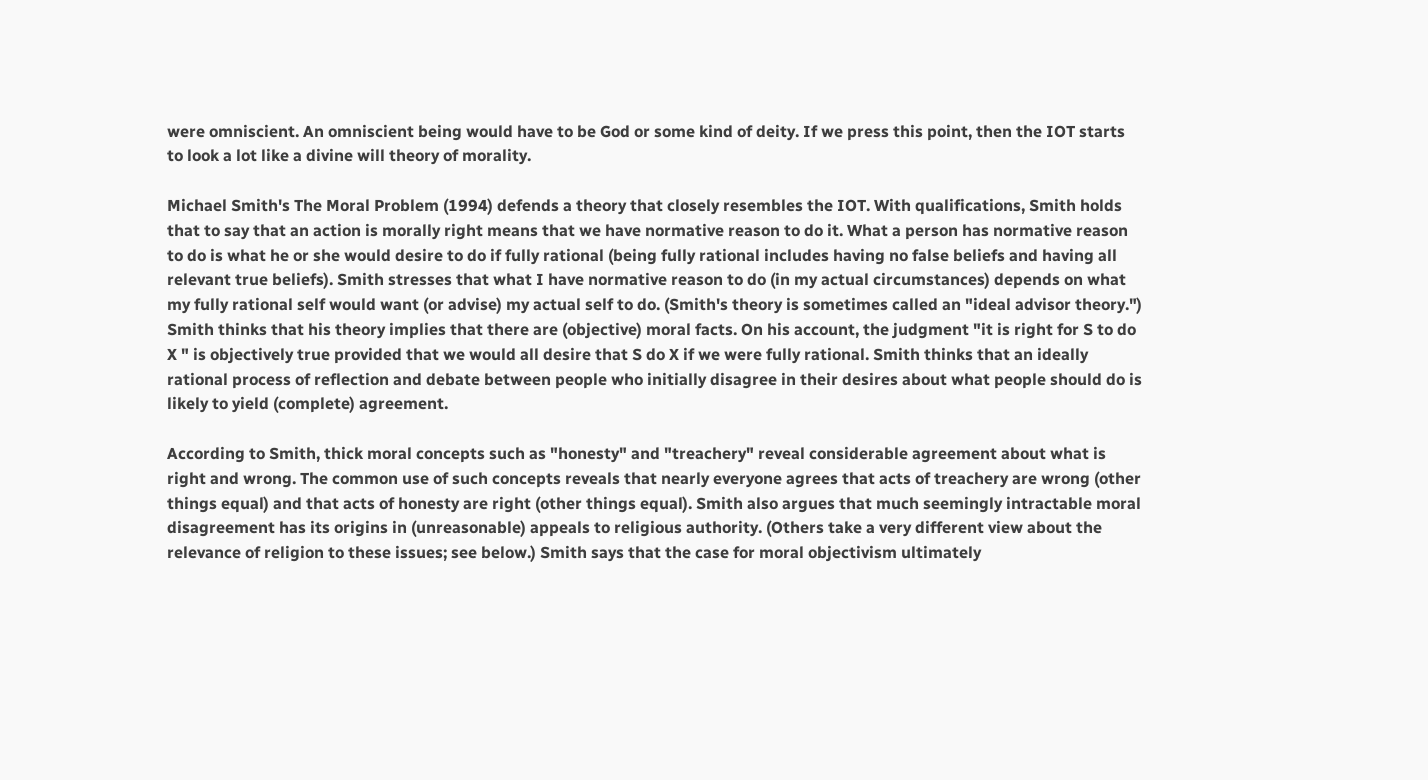were omniscient. An omniscient being would have to be God or some kind of deity. If we press this point, then the IOT starts to look a lot like a divine will theory of morality.

Michael Smith's The Moral Problem (1994) defends a theory that closely resembles the IOT. With qualifications, Smith holds that to say that an action is morally right means that we have normative reason to do it. What a person has normative reason to do is what he or she would desire to do if fully rational (being fully rational includes having no false beliefs and having all relevant true beliefs). Smith stresses that what I have normative reason to do (in my actual circumstances) depends on what my fully rational self would want (or advise) my actual self to do. (Smith's theory is sometimes called an "ideal advisor theory.") Smith thinks that his theory implies that there are (objective) moral facts. On his account, the judgment "it is right for S to do X " is objectively true provided that we would all desire that S do X if we were fully rational. Smith thinks that an ideally rational process of reflection and debate between people who initially disagree in their desires about what people should do is likely to yield (complete) agreement.

According to Smith, thick moral concepts such as "honesty" and "treachery" reveal considerable agreement about what is right and wrong. The common use of such concepts reveals that nearly everyone agrees that acts of treachery are wrong (other things equal) and that acts of honesty are right (other things equal). Smith also argues that much seemingly intractable moral disagreement has its origins in (unreasonable) appeals to religious authority. (Others take a very different view about the relevance of religion to these issues; see below.) Smith says that the case for moral objectivism ultimately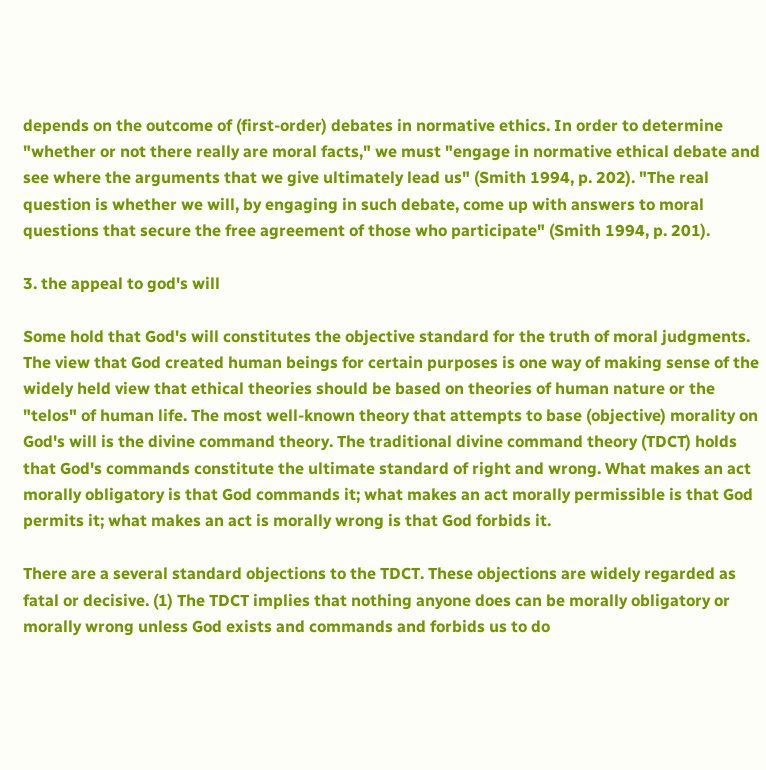depends on the outcome of (first-order) debates in normative ethics. In order to determine "whether or not there really are moral facts," we must "engage in normative ethical debate and see where the arguments that we give ultimately lead us" (Smith 1994, p. 202). "The real question is whether we will, by engaging in such debate, come up with answers to moral questions that secure the free agreement of those who participate" (Smith 1994, p. 201).

3. the appeal to god's will

Some hold that God's will constitutes the objective standard for the truth of moral judgments. The view that God created human beings for certain purposes is one way of making sense of the widely held view that ethical theories should be based on theories of human nature or the "telos" of human life. The most well-known theory that attempts to base (objective) morality on God's will is the divine command theory. The traditional divine command theory (TDCT) holds that God's commands constitute the ultimate standard of right and wrong. What makes an act morally obligatory is that God commands it; what makes an act morally permissible is that God permits it; what makes an act is morally wrong is that God forbids it.

There are a several standard objections to the TDCT. These objections are widely regarded as fatal or decisive. (1) The TDCT implies that nothing anyone does can be morally obligatory or morally wrong unless God exists and commands and forbids us to do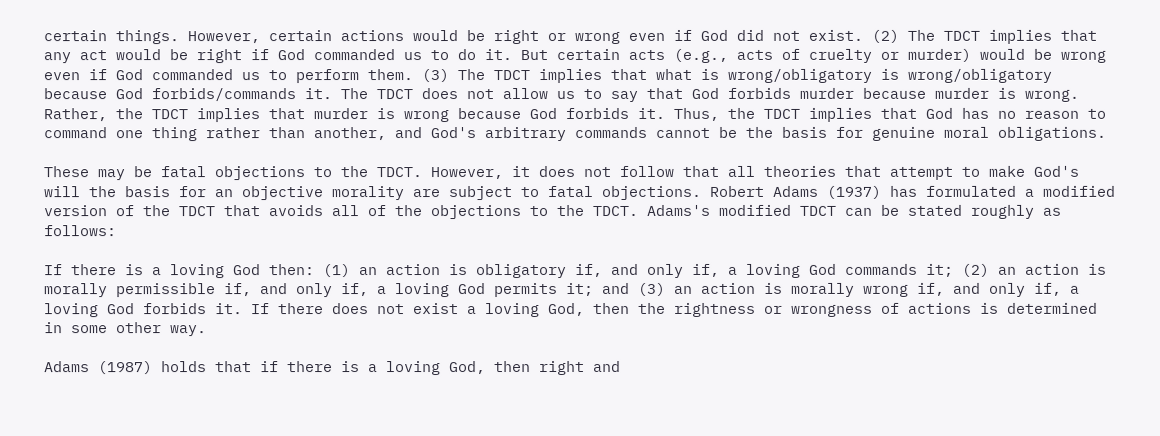certain things. However, certain actions would be right or wrong even if God did not exist. (2) The TDCT implies that any act would be right if God commanded us to do it. But certain acts (e.g., acts of cruelty or murder) would be wrong even if God commanded us to perform them. (3) The TDCT implies that what is wrong/obligatory is wrong/obligatory because God forbids/commands it. The TDCT does not allow us to say that God forbids murder because murder is wrong. Rather, the TDCT implies that murder is wrong because God forbids it. Thus, the TDCT implies that God has no reason to command one thing rather than another, and God's arbitrary commands cannot be the basis for genuine moral obligations.

These may be fatal objections to the TDCT. However, it does not follow that all theories that attempt to make God's will the basis for an objective morality are subject to fatal objections. Robert Adams (1937) has formulated a modified version of the TDCT that avoids all of the objections to the TDCT. Adams's modified TDCT can be stated roughly as follows:

If there is a loving God then: (1) an action is obligatory if, and only if, a loving God commands it; (2) an action is morally permissible if, and only if, a loving God permits it; and (3) an action is morally wrong if, and only if, a loving God forbids it. If there does not exist a loving God, then the rightness or wrongness of actions is determined in some other way.

Adams (1987) holds that if there is a loving God, then right and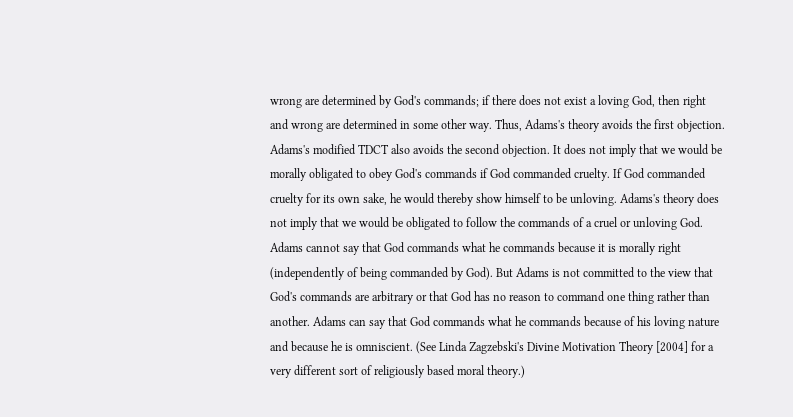wrong are determined by God's commands; if there does not exist a loving God, then right and wrong are determined in some other way. Thus, Adams's theory avoids the first objection. Adams's modified TDCT also avoids the second objection. It does not imply that we would be morally obligated to obey God's commands if God commanded cruelty. If God commanded cruelty for its own sake, he would thereby show himself to be unloving. Adams's theory does not imply that we would be obligated to follow the commands of a cruel or unloving God. Adams cannot say that God commands what he commands because it is morally right (independently of being commanded by God). But Adams is not committed to the view that God's commands are arbitrary or that God has no reason to command one thing rather than another. Adams can say that God commands what he commands because of his loving nature and because he is omniscient. (See Linda Zagzebski's Divine Motivation Theory [2004] for a very different sort of religiously based moral theory.)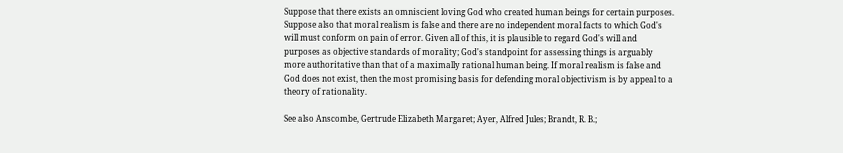Suppose that there exists an omniscient loving God who created human beings for certain purposes. Suppose also that moral realism is false and there are no independent moral facts to which God's will must conform on pain of error. Given all of this, it is plausible to regard God's will and purposes as objective standards of morality; God's standpoint for assessing things is arguably more authoritative than that of a maximally rational human being. If moral realism is false and God does not exist, then the most promising basis for defending moral objectivism is by appeal to a theory of rationality.

See also Anscombe, Gertrude Elizabeth Margaret; Ayer, Alfred Jules; Brandt, R. B.;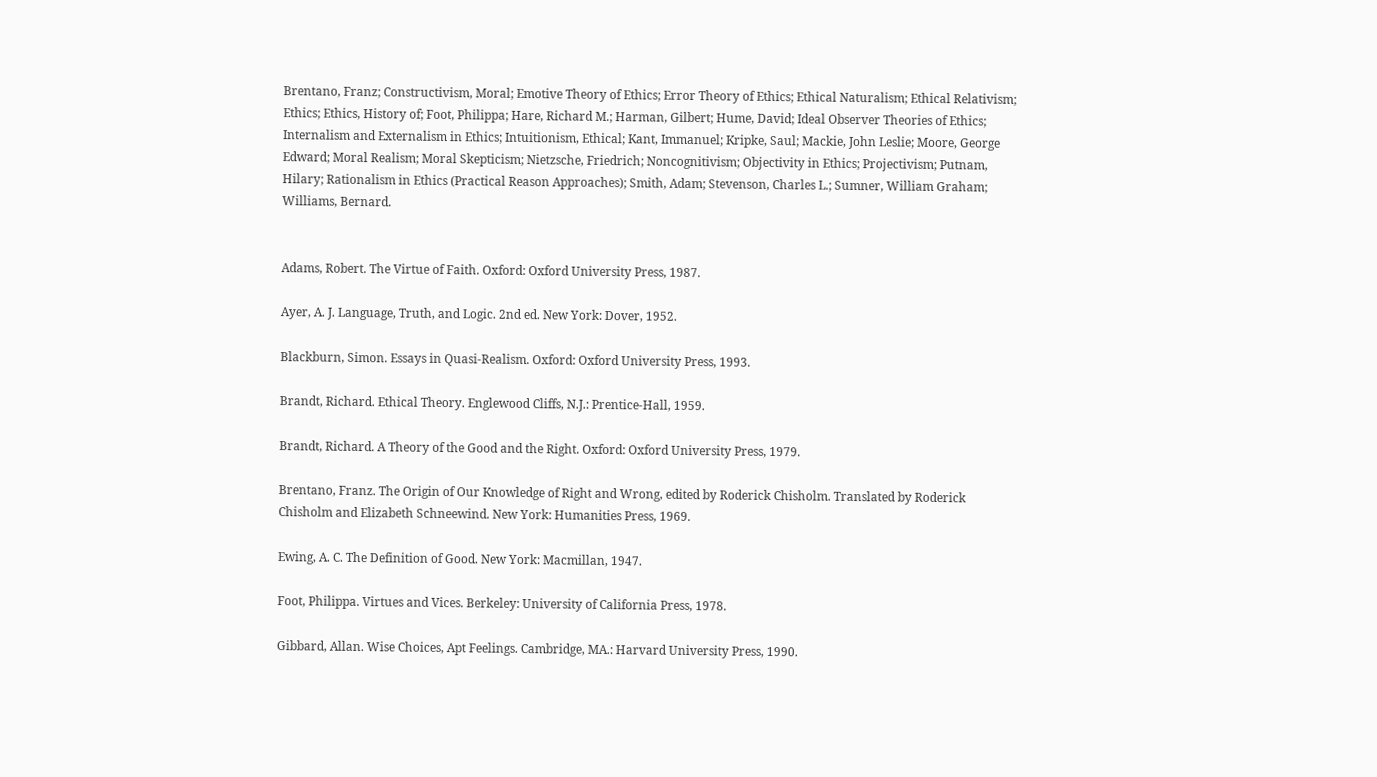Brentano, Franz; Constructivism, Moral; Emotive Theory of Ethics; Error Theory of Ethics; Ethical Naturalism; Ethical Relativism; Ethics; Ethics, History of; Foot, Philippa; Hare, Richard M.; Harman, Gilbert; Hume, David; Ideal Observer Theories of Ethics; Internalism and Externalism in Ethics; Intuitionism, Ethical; Kant, Immanuel; Kripke, Saul; Mackie, John Leslie; Moore, George Edward; Moral Realism; Moral Skepticism; Nietzsche, Friedrich; Noncognitivism; Objectivity in Ethics; Projectivism; Putnam, Hilary; Rationalism in Ethics (Practical Reason Approaches); Smith, Adam; Stevenson, Charles L.; Sumner, William Graham; Williams, Bernard.


Adams, Robert. The Virtue of Faith. Oxford: Oxford University Press, 1987.

Ayer, A. J. Language, Truth, and Logic. 2nd ed. New York: Dover, 1952.

Blackburn, Simon. Essays in Quasi-Realism. Oxford: Oxford University Press, 1993.

Brandt, Richard. Ethical Theory. Englewood Cliffs, N.J.: Prentice-Hall, 1959.

Brandt, Richard. A Theory of the Good and the Right. Oxford: Oxford University Press, 1979.

Brentano, Franz. The Origin of Our Knowledge of Right and Wrong, edited by Roderick Chisholm. Translated by Roderick Chisholm and Elizabeth Schneewind. New York: Humanities Press, 1969.

Ewing, A. C. The Definition of Good. New York: Macmillan, 1947.

Foot, Philippa. Virtues and Vices. Berkeley: University of California Press, 1978.

Gibbard, Allan. Wise Choices, Apt Feelings. Cambridge, MA.: Harvard University Press, 1990.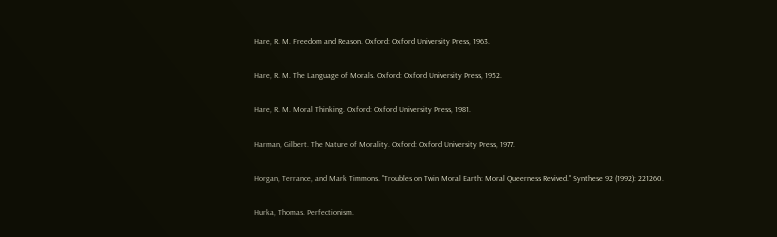Hare, R. M. Freedom and Reason. Oxford: Oxford University Press, 1963.

Hare, R. M. The Language of Morals. Oxford: Oxford University Press, 1952.

Hare, R. M. Moral Thinking. Oxford: Oxford University Press, 1981.

Harman, Gilbert. The Nature of Morality. Oxford: Oxford University Press, 1977.

Horgan, Terrance, and Mark Timmons. "Troubles on Twin Moral Earth: Moral Queerness Revived." Synthese 92 (1992): 221260.

Hurka, Thomas. Perfectionism.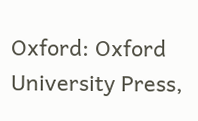Oxford: Oxford University Press,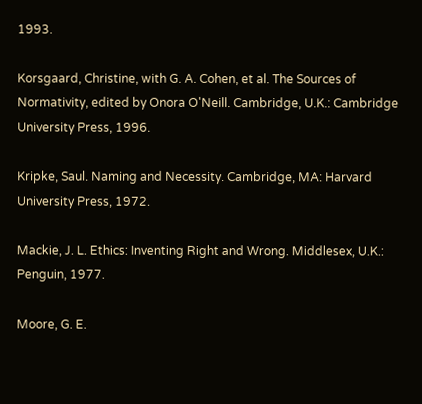1993.

Korsgaard, Christine, with G. A. Cohen, et al. The Sources of Normativity, edited by Onora O'Neill. Cambridge, U.K.: Cambridge University Press, 1996.

Kripke, Saul. Naming and Necessity. Cambridge, MA: Harvard University Press, 1972.

Mackie, J. L. Ethics: Inventing Right and Wrong. Middlesex, U.K.: Penguin, 1977.

Moore, G. E.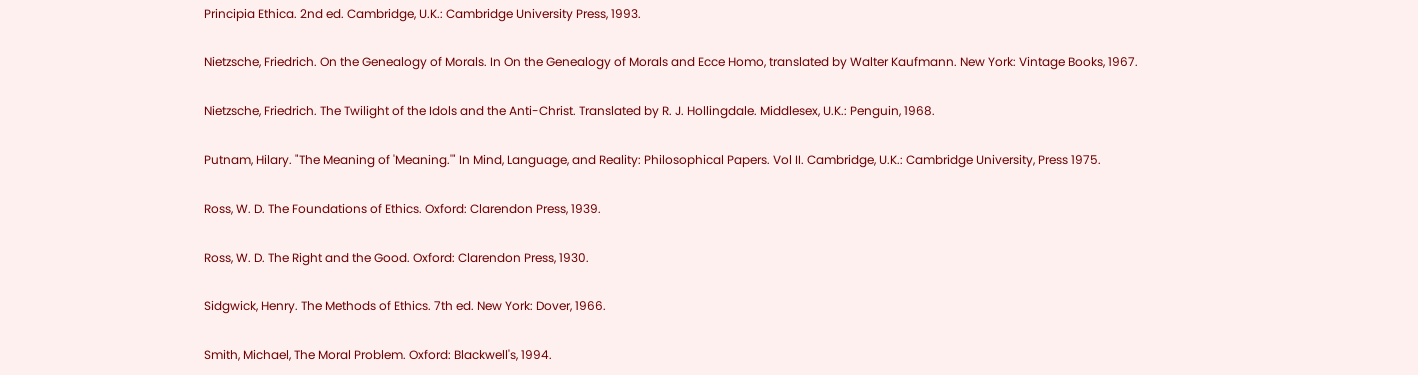Principia Ethica. 2nd ed. Cambridge, U.K.: Cambridge University Press, 1993.

Nietzsche, Friedrich. On the Genealogy of Morals. In On the Genealogy of Morals and Ecce Homo, translated by Walter Kaufmann. New York: Vintage Books, 1967.

Nietzsche, Friedrich. The Twilight of the Idols and the Anti-Christ. Translated by R. J. Hollingdale. Middlesex, U.K.: Penguin, 1968.

Putnam, Hilary. "The Meaning of 'Meaning.'" In Mind, Language, and Reality: Philosophical Papers. Vol II. Cambridge, U.K.: Cambridge University, Press 1975.

Ross, W. D. The Foundations of Ethics. Oxford: Clarendon Press, 1939.

Ross, W. D. The Right and the Good. Oxford: Clarendon Press, 1930.

Sidgwick, Henry. The Methods of Ethics. 7th ed. New York: Dover, 1966.

Smith, Michael, The Moral Problem. Oxford: Blackwell's, 1994.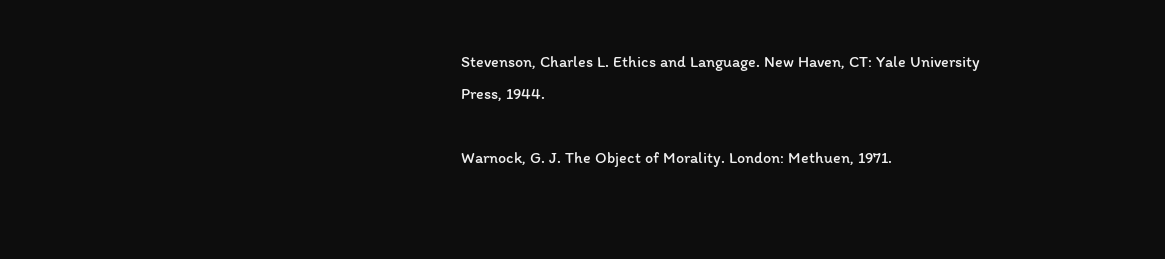Stevenson, Charles L. Ethics and Language. New Haven, CT: Yale University Press, 1944.

Warnock, G. J. The Object of Morality. London: Methuen, 1971.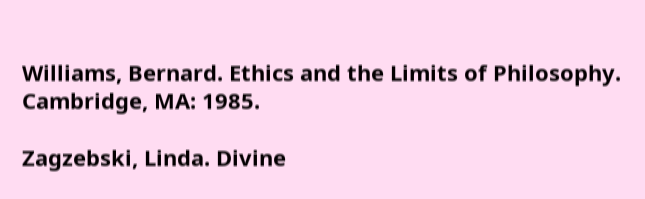Williams, Bernard. Ethics and the Limits of Philosophy. Cambridge, MA: 1985.

Zagzebski, Linda. Divine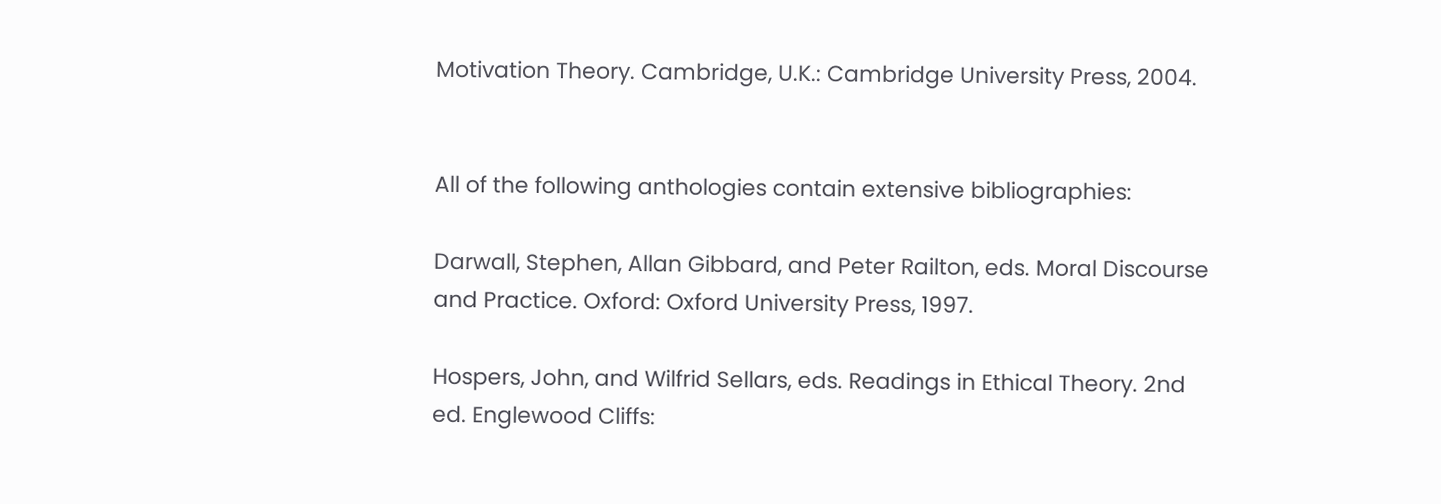Motivation Theory. Cambridge, U.K.: Cambridge University Press, 2004.


All of the following anthologies contain extensive bibliographies:

Darwall, Stephen, Allan Gibbard, and Peter Railton, eds. Moral Discourse and Practice. Oxford: Oxford University Press, 1997.

Hospers, John, and Wilfrid Sellars, eds. Readings in Ethical Theory. 2nd ed. Englewood Cliffs: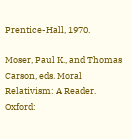Prentice-Hall, 1970.

Moser, Paul K., and Thomas Carson, eds. Moral Relativism: A Reader. Oxford: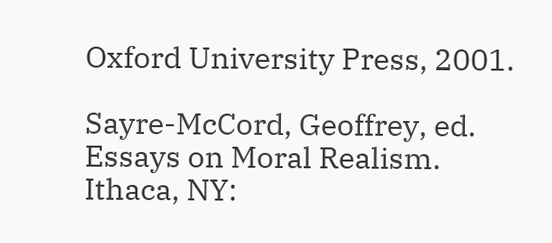Oxford University Press, 2001.

Sayre-McCord, Geoffrey, ed. Essays on Moral Realism. Ithaca, NY: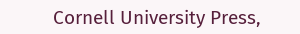Cornell University Press,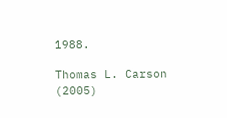1988.

Thomas L. Carson (2005)